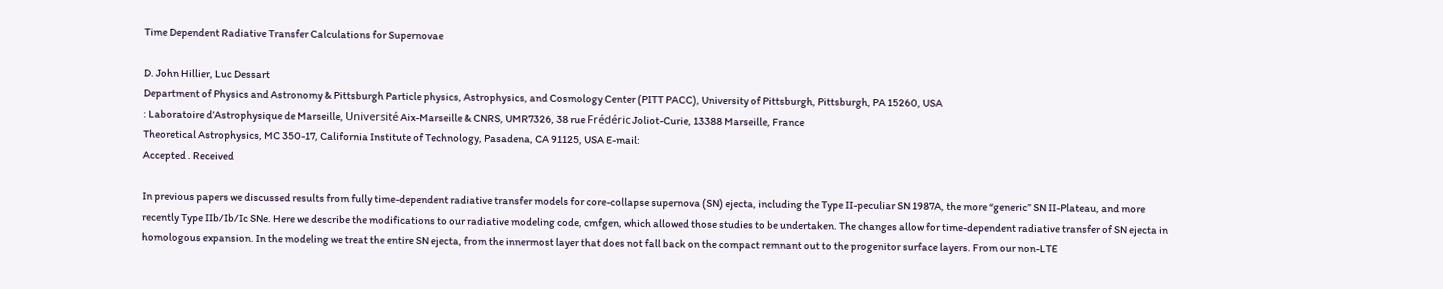Time Dependent Radiative Transfer Calculations for Supernovae

D. John Hillier, Luc Dessart
Department of Physics and Astronomy & Pittsburgh Particle physics, Astrophysics, and Cosmology Center (PITT PACC), University of Pittsburgh, Pittsburgh, PA 15260, USA
: Laboratoire d’Astrophysique de Marseille, Université Aix-Marseille & CNRS, UMR7326, 38 rue Frédéric Joliot-Curie, 13388 Marseille, France
Theoretical Astrophysics, MC 350-17, California Institute of Technology, Pasadena, CA 91125, USA E-mail:
Accepted . Received

In previous papers we discussed results from fully time-dependent radiative transfer models for core-collapse supernova (SN) ejecta, including the Type II-peculiar SN 1987A, the more “generic” SN II-Plateau, and more recently Type IIb/Ib/Ic SNe. Here we describe the modifications to our radiative modeling code, cmfgen, which allowed those studies to be undertaken. The changes allow for time-dependent radiative transfer of SN ejecta in homologous expansion. In the modeling we treat the entire SN ejecta, from the innermost layer that does not fall back on the compact remnant out to the progenitor surface layers. From our non-LTE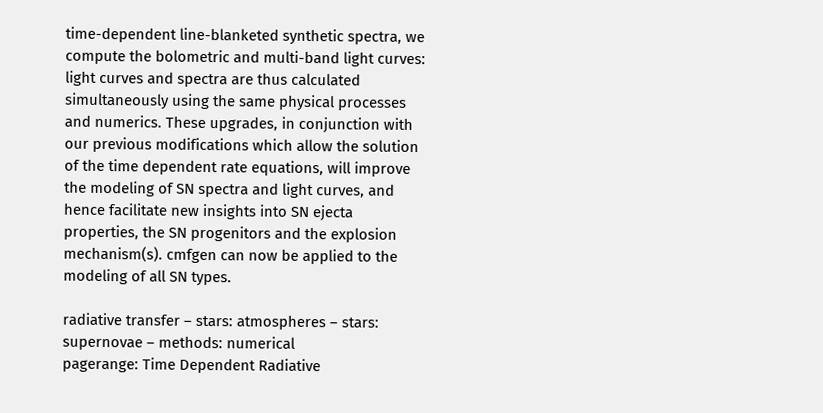time-dependent line-blanketed synthetic spectra, we compute the bolometric and multi-band light curves: light curves and spectra are thus calculated simultaneously using the same physical processes and numerics. These upgrades, in conjunction with our previous modifications which allow the solution of the time dependent rate equations, will improve the modeling of SN spectra and light curves, and hence facilitate new insights into SN ejecta properties, the SN progenitors and the explosion mechanism(s). cmfgen can now be applied to the modeling of all SN types.

radiative transfer – stars: atmospheres – stars: supernovae – methods: numerical
pagerange: Time Dependent Radiative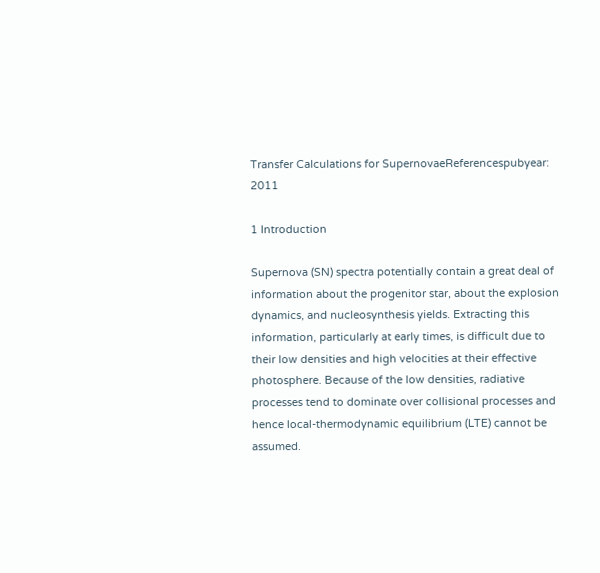Transfer Calculations for SupernovaeReferencespubyear: 2011

1 Introduction

Supernova (SN) spectra potentially contain a great deal of information about the progenitor star, about the explosion dynamics, and nucleosynthesis yields. Extracting this information, particularly at early times, is difficult due to their low densities and high velocities at their effective photosphere. Because of the low densities, radiative processes tend to dominate over collisional processes and hence local-thermodynamic equilibrium (LTE) cannot be assumed.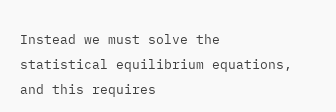Instead we must solve the statistical equilibrium equations, and this requires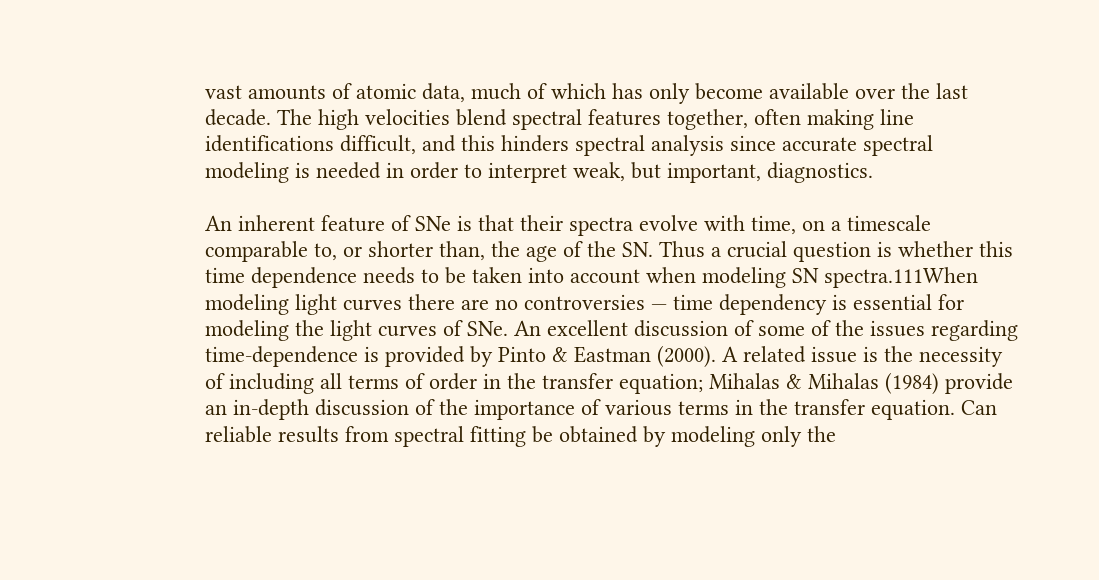vast amounts of atomic data, much of which has only become available over the last decade. The high velocities blend spectral features together, often making line identifications difficult, and this hinders spectral analysis since accurate spectral modeling is needed in order to interpret weak, but important, diagnostics.

An inherent feature of SNe is that their spectra evolve with time, on a timescale comparable to, or shorter than, the age of the SN. Thus a crucial question is whether this time dependence needs to be taken into account when modeling SN spectra.111When modeling light curves there are no controversies — time dependency is essential for modeling the light curves of SNe. An excellent discussion of some of the issues regarding time-dependence is provided by Pinto & Eastman (2000). A related issue is the necessity of including all terms of order in the transfer equation; Mihalas & Mihalas (1984) provide an in-depth discussion of the importance of various terms in the transfer equation. Can reliable results from spectral fitting be obtained by modeling only the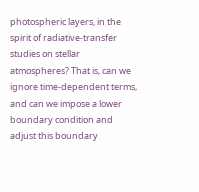photospheric layers, in the spirit of radiative-transfer studies on stellar atmospheres? That is, can we ignore time-dependent terms, and can we impose a lower boundary condition and adjust this boundary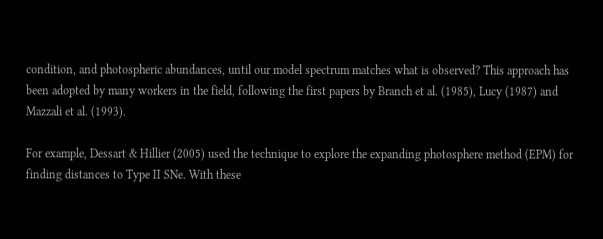condition, and photospheric abundances, until our model spectrum matches what is observed? This approach has been adopted by many workers in the field, following the first papers by Branch et al. (1985), Lucy (1987) and Mazzali et al. (1993).

For example, Dessart & Hillier (2005) used the technique to explore the expanding photosphere method (EPM) for finding distances to Type II SNe. With these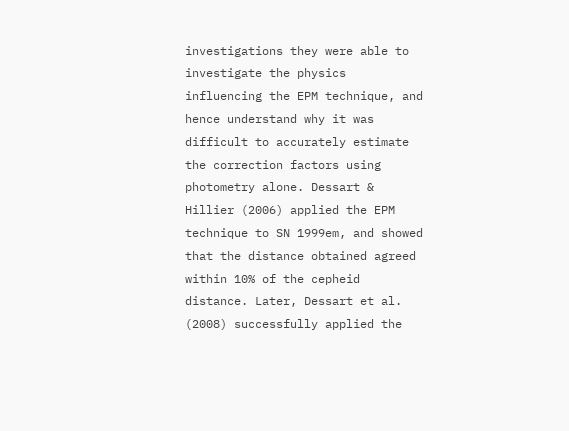investigations they were able to investigate the physics influencing the EPM technique, and hence understand why it was difficult to accurately estimate the correction factors using photometry alone. Dessart & Hillier (2006) applied the EPM technique to SN 1999em, and showed that the distance obtained agreed within 10% of the cepheid distance. Later, Dessart et al. (2008) successfully applied the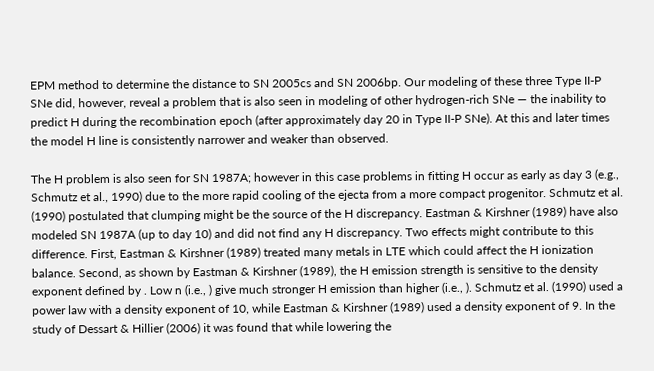EPM method to determine the distance to SN 2005cs and SN 2006bp. Our modeling of these three Type II-P SNe did, however, reveal a problem that is also seen in modeling of other hydrogen-rich SNe — the inability to predict H during the recombination epoch (after approximately day 20 in Type II-P SNe). At this and later times the model H line is consistently narrower and weaker than observed.

The H problem is also seen for SN 1987A; however in this case problems in fitting H occur as early as day 3 (e.g., Schmutz et al., 1990) due to the more rapid cooling of the ejecta from a more compact progenitor. Schmutz et al. (1990) postulated that clumping might be the source of the H discrepancy. Eastman & Kirshner (1989) have also modeled SN 1987A (up to day 10) and did not find any H discrepancy. Two effects might contribute to this difference. First, Eastman & Kirshner (1989) treated many metals in LTE which could affect the H ionization balance. Second, as shown by Eastman & Kirshner (1989), the H emission strength is sensitive to the density exponent defined by . Low n (i.e., ) give much stronger H emission than higher (i.e., ). Schmutz et al. (1990) used a power law with a density exponent of 10, while Eastman & Kirshner (1989) used a density exponent of 9. In the study of Dessart & Hillier (2006) it was found that while lowering the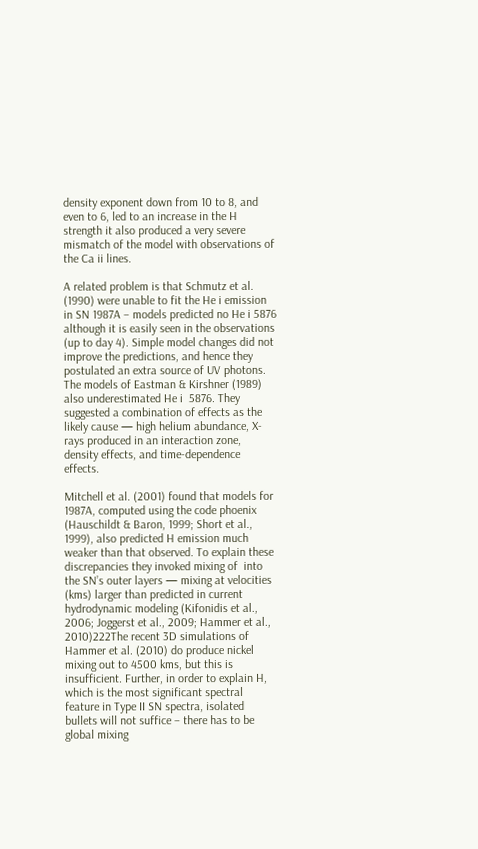density exponent down from 10 to 8, and even to 6, led to an increase in the H strength it also produced a very severe mismatch of the model with observations of the Ca ii lines.

A related problem is that Schmutz et al. (1990) were unable to fit the He i emission in SN 1987A – models predicted no He i 5876 although it is easily seen in the observations (up to day 4). Simple model changes did not improve the predictions, and hence they postulated an extra source of UV photons. The models of Eastman & Kirshner (1989) also underestimated He i  5876. They suggested a combination of effects as the likely cause — high helium abundance, X-rays produced in an interaction zone, density effects, and time-dependence effects.

Mitchell et al. (2001) found that models for 1987A, computed using the code phoenix (Hauschildt & Baron, 1999; Short et al., 1999), also predicted H emission much weaker than that observed. To explain these discrepancies they invoked mixing of  into the SN’s outer layers — mixing at velocities (kms) larger than predicted in current hydrodynamic modeling (Kifonidis et al., 2006; Joggerst et al., 2009; Hammer et al., 2010)222The recent 3D simulations of Hammer et al. (2010) do produce nickel mixing out to 4500 kms, but this is insufficient. Further, in order to explain H, which is the most significant spectral feature in Type II SN spectra, isolated bullets will not suffice – there has to be global mixing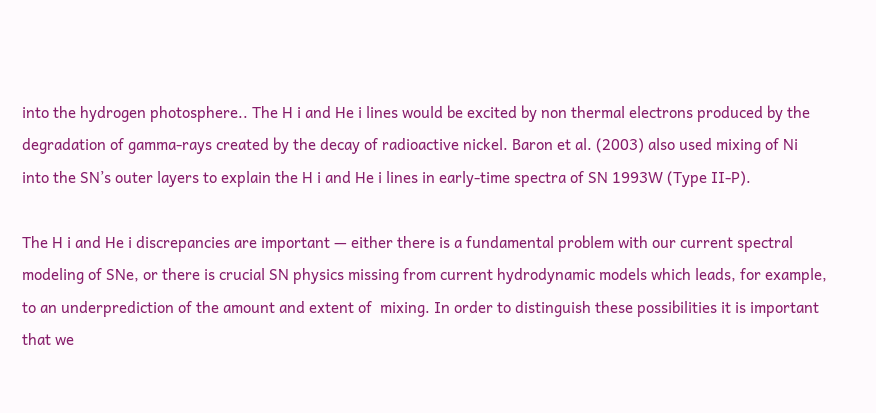into the hydrogen photosphere.. The H i and He i lines would be excited by non thermal electrons produced by the degradation of gamma-rays created by the decay of radioactive nickel. Baron et al. (2003) also used mixing of Ni into the SN’s outer layers to explain the H i and He i lines in early-time spectra of SN 1993W (Type II-P).

The H i and He i discrepancies are important — either there is a fundamental problem with our current spectral modeling of SNe, or there is crucial SN physics missing from current hydrodynamic models which leads, for example, to an underprediction of the amount and extent of  mixing. In order to distinguish these possibilities it is important that we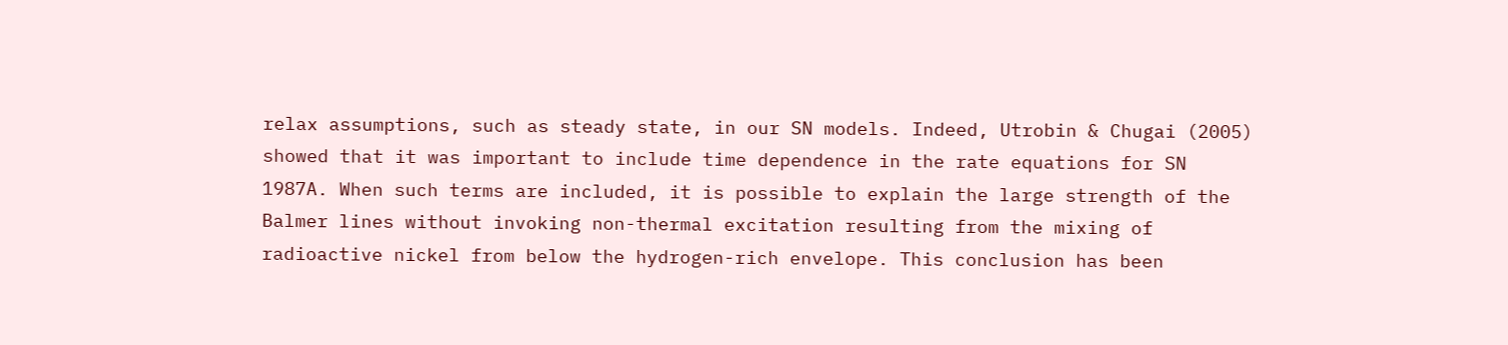relax assumptions, such as steady state, in our SN models. Indeed, Utrobin & Chugai (2005) showed that it was important to include time dependence in the rate equations for SN 1987A. When such terms are included, it is possible to explain the large strength of the Balmer lines without invoking non-thermal excitation resulting from the mixing of radioactive nickel from below the hydrogen-rich envelope. This conclusion has been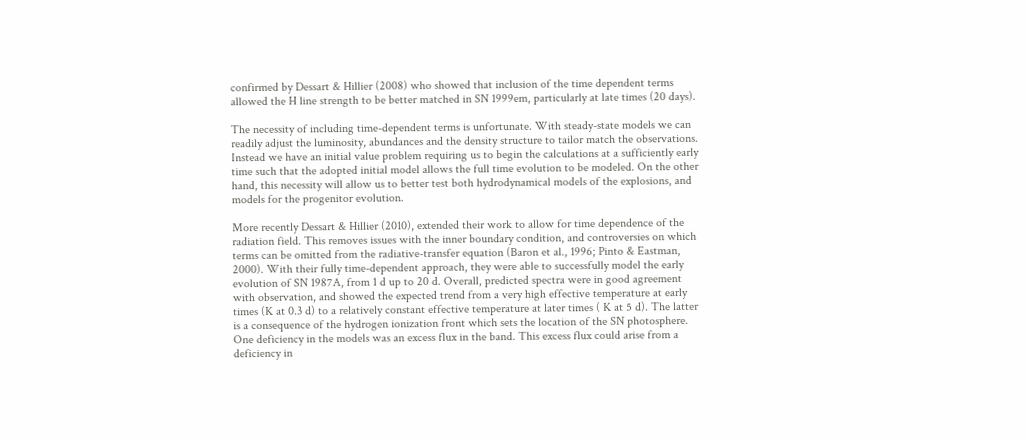confirmed by Dessart & Hillier (2008) who showed that inclusion of the time dependent terms allowed the H line strength to be better matched in SN 1999em, particularly at late times (20 days).

The necessity of including time-dependent terms is unfortunate. With steady-state models we can readily adjust the luminosity, abundances and the density structure to tailor match the observations. Instead we have an initial value problem requiring us to begin the calculations at a sufficiently early time such that the adopted initial model allows the full time evolution to be modeled. On the other hand, this necessity will allow us to better test both hydrodynamical models of the explosions, and models for the progenitor evolution.

More recently Dessart & Hillier (2010), extended their work to allow for time dependence of the radiation field. This removes issues with the inner boundary condition, and controversies on which terms can be omitted from the radiative-transfer equation (Baron et al., 1996; Pinto & Eastman, 2000). With their fully time-dependent approach, they were able to successfully model the early evolution of SN 1987A, from 1 d up to 20 d. Overall, predicted spectra were in good agreement with observation, and showed the expected trend from a very high effective temperature at early times (K at 0.3 d) to a relatively constant effective temperature at later times ( K at 5 d). The latter is a consequence of the hydrogen ionization front which sets the location of the SN photosphere. One deficiency in the models was an excess flux in the band. This excess flux could arise from a deficiency in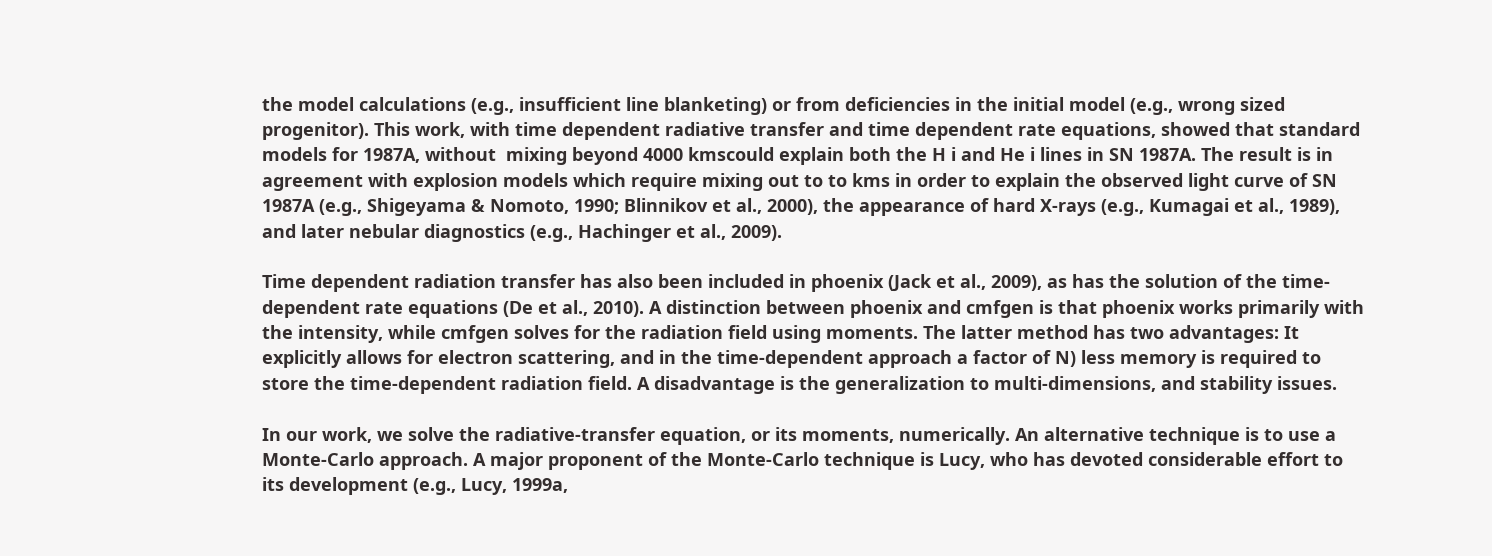the model calculations (e.g., insufficient line blanketing) or from deficiencies in the initial model (e.g., wrong sized progenitor). This work, with time dependent radiative transfer and time dependent rate equations, showed that standard models for 1987A, without  mixing beyond 4000 kmscould explain both the H i and He i lines in SN 1987A. The result is in agreement with explosion models which require mixing out to to kms in order to explain the observed light curve of SN 1987A (e.g., Shigeyama & Nomoto, 1990; Blinnikov et al., 2000), the appearance of hard X-rays (e.g., Kumagai et al., 1989), and later nebular diagnostics (e.g., Hachinger et al., 2009).

Time dependent radiation transfer has also been included in phoenix (Jack et al., 2009), as has the solution of the time-dependent rate equations (De et al., 2010). A distinction between phoenix and cmfgen is that phoenix works primarily with the intensity, while cmfgen solves for the radiation field using moments. The latter method has two advantages: It explicitly allows for electron scattering, and in the time-dependent approach a factor of N) less memory is required to store the time-dependent radiation field. A disadvantage is the generalization to multi-dimensions, and stability issues.

In our work, we solve the radiative-transfer equation, or its moments, numerically. An alternative technique is to use a Monte-Carlo approach. A major proponent of the Monte-Carlo technique is Lucy, who has devoted considerable effort to its development (e.g., Lucy, 1999a,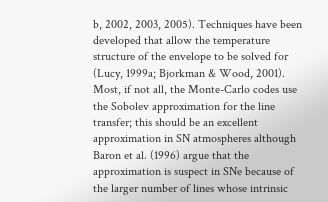b, 2002, 2003, 2005). Techniques have been developed that allow the temperature structure of the envelope to be solved for (Lucy, 1999a; Bjorkman & Wood, 2001). Most, if not all, the Monte-Carlo codes use the Sobolev approximation for the line transfer; this should be an excellent approximation in SN atmospheres although Baron et al. (1996) argue that the approximation is suspect in SNe because of the larger number of lines whose intrinsic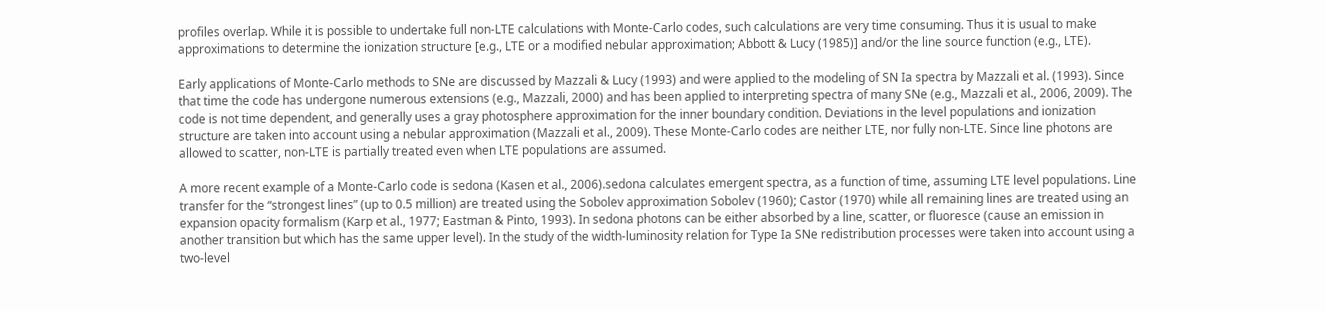profiles overlap. While it is possible to undertake full non-LTE calculations with Monte-Carlo codes, such calculations are very time consuming. Thus it is usual to make approximations to determine the ionization structure [e.g., LTE or a modified nebular approximation; Abbott & Lucy (1985)] and/or the line source function (e.g., LTE).

Early applications of Monte-Carlo methods to SNe are discussed by Mazzali & Lucy (1993) and were applied to the modeling of SN Ia spectra by Mazzali et al. (1993). Since that time the code has undergone numerous extensions (e.g., Mazzali, 2000) and has been applied to interpreting spectra of many SNe (e.g., Mazzali et al., 2006, 2009). The code is not time dependent, and generally uses a gray photosphere approximation for the inner boundary condition. Deviations in the level populations and ionization structure are taken into account using a nebular approximation (Mazzali et al., 2009). These Monte-Carlo codes are neither LTE, nor fully non-LTE. Since line photons are allowed to scatter, non-LTE is partially treated even when LTE populations are assumed.

A more recent example of a Monte-Carlo code is sedona (Kasen et al., 2006).sedona calculates emergent spectra, as a function of time, assuming LTE level populations. Line transfer for the “strongest lines” (up to 0.5 million) are treated using the Sobolev approximation Sobolev (1960); Castor (1970) while all remaining lines are treated using an expansion opacity formalism (Karp et al., 1977; Eastman & Pinto, 1993). In sedona photons can be either absorbed by a line, scatter, or fluoresce (cause an emission in another transition but which has the same upper level). In the study of the width-luminosity relation for Type Ia SNe redistribution processes were taken into account using a two-level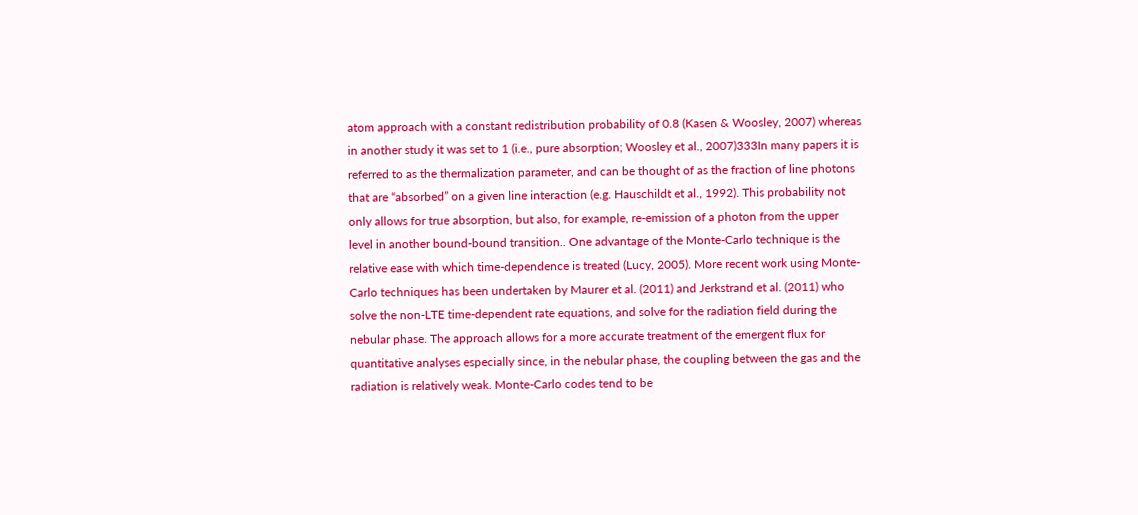atom approach with a constant redistribution probability of 0.8 (Kasen & Woosley, 2007) whereas in another study it was set to 1 (i.e., pure absorption; Woosley et al., 2007)333In many papers it is referred to as the thermalization parameter, and can be thought of as the fraction of line photons that are “absorbed” on a given line interaction (e.g. Hauschildt et al., 1992). This probability not only allows for true absorption, but also, for example, re-emission of a photon from the upper level in another bound-bound transition.. One advantage of the Monte-Carlo technique is the relative ease with which time-dependence is treated (Lucy, 2005). More recent work using Monte-Carlo techniques has been undertaken by Maurer et al. (2011) and Jerkstrand et al. (2011) who solve the non-LTE time-dependent rate equations, and solve for the radiation field during the nebular phase. The approach allows for a more accurate treatment of the emergent flux for quantitative analyses especially since, in the nebular phase, the coupling between the gas and the radiation is relatively weak. Monte-Carlo codes tend to be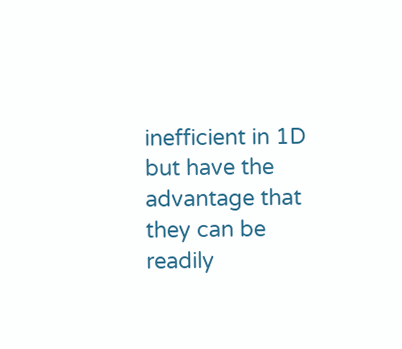inefficient in 1D but have the advantage that they can be readily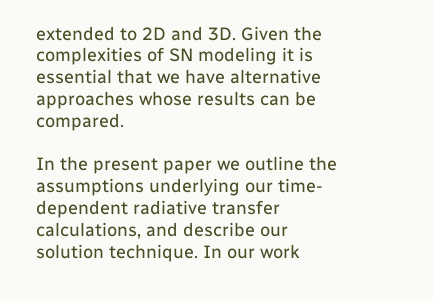extended to 2D and 3D. Given the complexities of SN modeling it is essential that we have alternative approaches whose results can be compared.

In the present paper we outline the assumptions underlying our time-dependent radiative transfer calculations, and describe our solution technique. In our work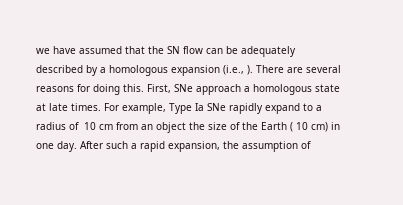we have assumed that the SN flow can be adequately described by a homologous expansion (i.e., ). There are several reasons for doing this. First, SNe approach a homologous state at late times. For example, Type Ia SNe rapidly expand to a radius of  10 cm from an object the size of the Earth ( 10 cm) in one day. After such a rapid expansion, the assumption of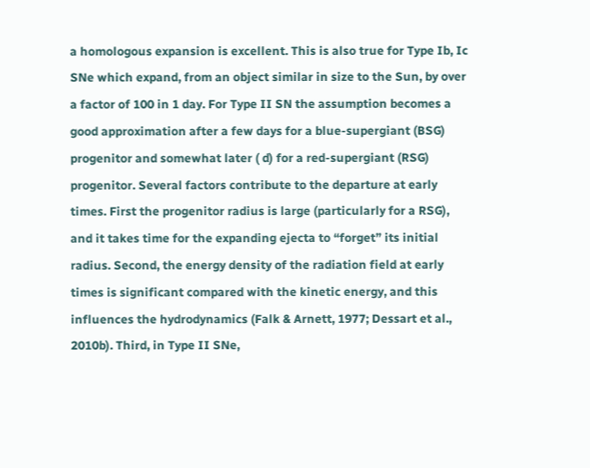a homologous expansion is excellent. This is also true for Type Ib, Ic SNe which expand, from an object similar in size to the Sun, by over a factor of 100 in 1 day. For Type II SN the assumption becomes a good approximation after a few days for a blue-supergiant (BSG) progenitor and somewhat later ( d) for a red-supergiant (RSG) progenitor. Several factors contribute to the departure at early times. First the progenitor radius is large (particularly for a RSG), and it takes time for the expanding ejecta to “forget” its initial radius. Second, the energy density of the radiation field at early times is significant compared with the kinetic energy, and this influences the hydrodynamics (Falk & Arnett, 1977; Dessart et al., 2010b). Third, in Type II SNe,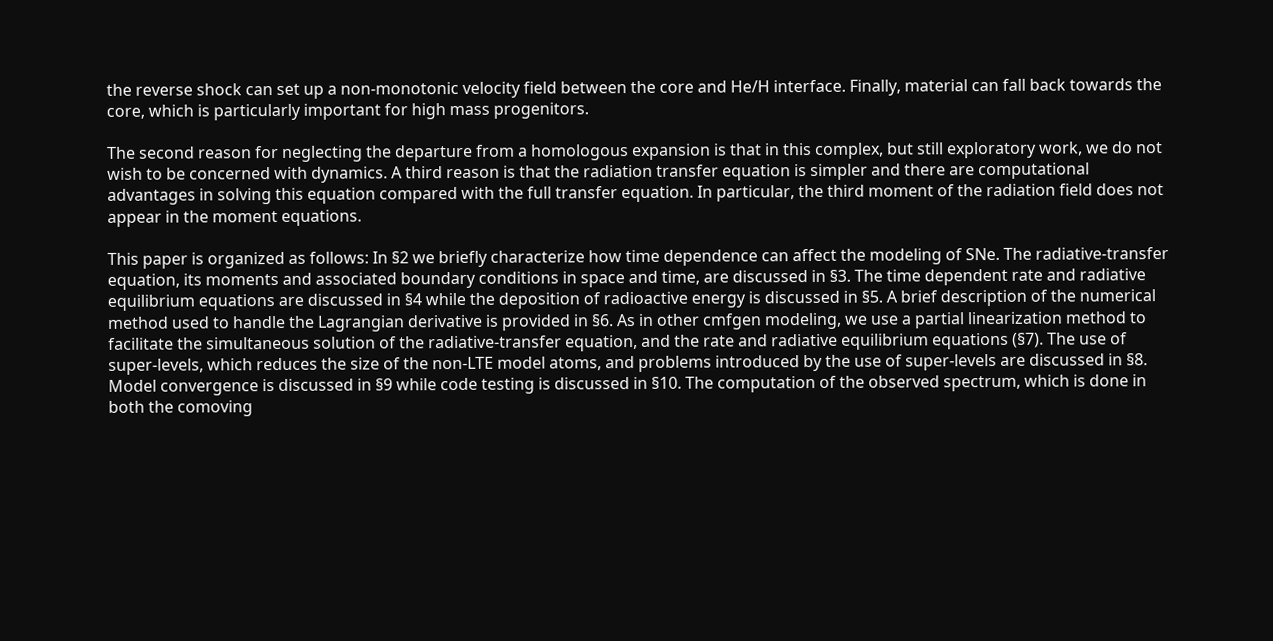the reverse shock can set up a non-monotonic velocity field between the core and He/H interface. Finally, material can fall back towards the core, which is particularly important for high mass progenitors.

The second reason for neglecting the departure from a homologous expansion is that in this complex, but still exploratory work, we do not wish to be concerned with dynamics. A third reason is that the radiation transfer equation is simpler and there are computational advantages in solving this equation compared with the full transfer equation. In particular, the third moment of the radiation field does not appear in the moment equations.

This paper is organized as follows: In §2 we briefly characterize how time dependence can affect the modeling of SNe. The radiative-transfer equation, its moments and associated boundary conditions in space and time, are discussed in §3. The time dependent rate and radiative equilibrium equations are discussed in §4 while the deposition of radioactive energy is discussed in §5. A brief description of the numerical method used to handle the Lagrangian derivative is provided in §6. As in other cmfgen modeling, we use a partial linearization method to facilitate the simultaneous solution of the radiative-transfer equation, and the rate and radiative equilibrium equations (§7). The use of super-levels, which reduces the size of the non-LTE model atoms, and problems introduced by the use of super-levels are discussed in §8. Model convergence is discussed in §9 while code testing is discussed in §10. The computation of the observed spectrum, which is done in both the comoving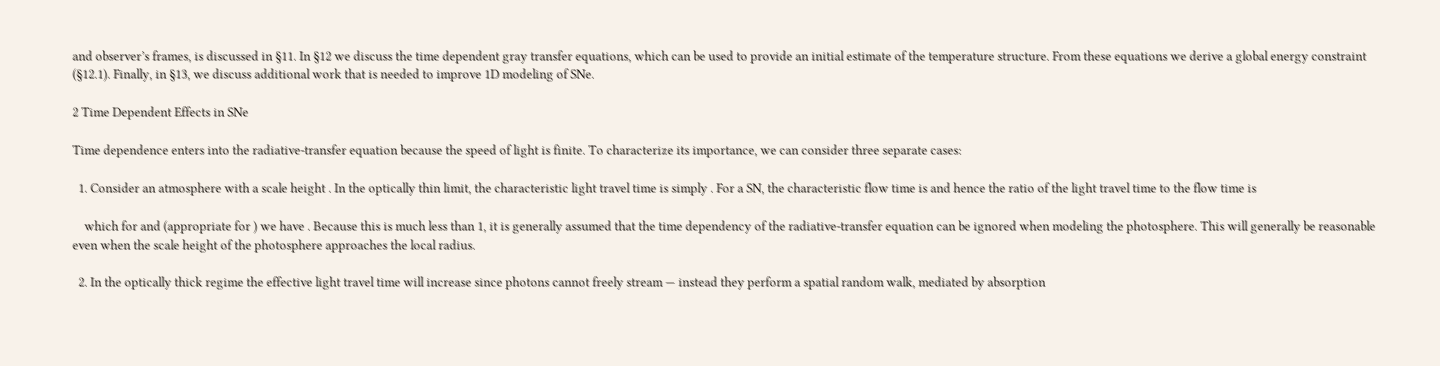and observer’s frames, is discussed in §11. In §12 we discuss the time dependent gray transfer equations, which can be used to provide an initial estimate of the temperature structure. From these equations we derive a global energy constraint (§12.1). Finally, in §13, we discuss additional work that is needed to improve 1D modeling of SNe.

2 Time Dependent Effects in SNe

Time dependence enters into the radiative-transfer equation because the speed of light is finite. To characterize its importance, we can consider three separate cases:

  1. Consider an atmosphere with a scale height . In the optically thin limit, the characteristic light travel time is simply . For a SN, the characteristic flow time is and hence the ratio of the light travel time to the flow time is

    which for and (appropriate for ) we have . Because this is much less than 1, it is generally assumed that the time dependency of the radiative-transfer equation can be ignored when modeling the photosphere. This will generally be reasonable even when the scale height of the photosphere approaches the local radius.

  2. In the optically thick regime the effective light travel time will increase since photons cannot freely stream — instead they perform a spatial random walk, mediated by absorption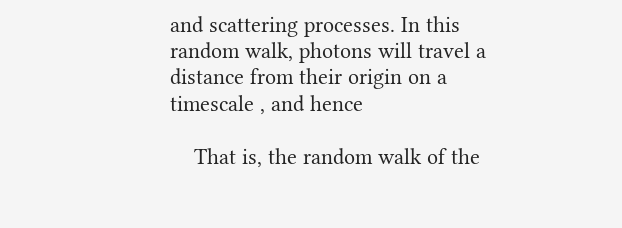and scattering processes. In this random walk, photons will travel a distance from their origin on a timescale , and hence

    That is, the random walk of the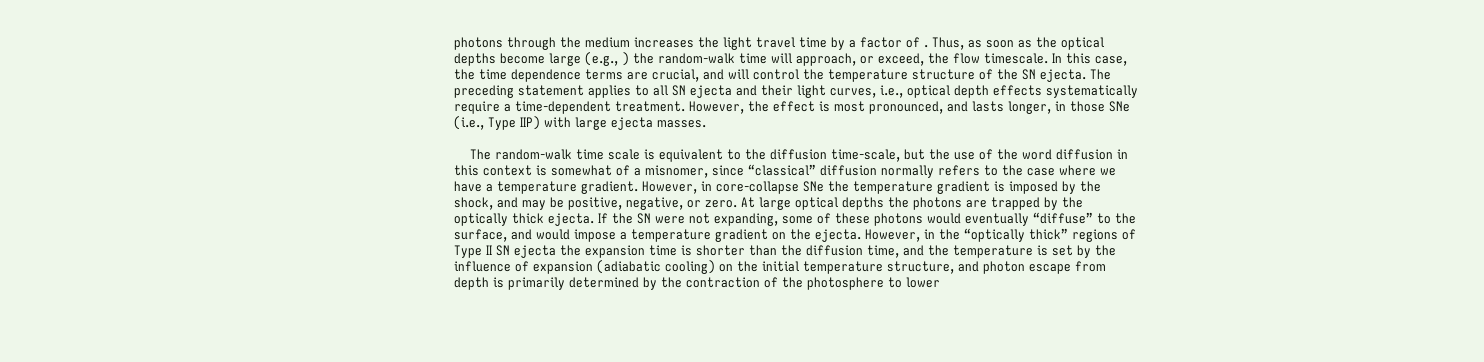photons through the medium increases the light travel time by a factor of . Thus, as soon as the optical depths become large (e.g., ) the random-walk time will approach, or exceed, the flow timescale. In this case, the time dependence terms are crucial, and will control the temperature structure of the SN ejecta. The preceding statement applies to all SN ejecta and their light curves, i.e., optical depth effects systematically require a time-dependent treatment. However, the effect is most pronounced, and lasts longer, in those SNe (i.e., Type IIP) with large ejecta masses.

    The random-walk time scale is equivalent to the diffusion time-scale, but the use of the word diffusion in this context is somewhat of a misnomer, since “classical” diffusion normally refers to the case where we have a temperature gradient. However, in core-collapse SNe the temperature gradient is imposed by the shock, and may be positive, negative, or zero. At large optical depths the photons are trapped by the optically thick ejecta. If the SN were not expanding, some of these photons would eventually “diffuse” to the surface, and would impose a temperature gradient on the ejecta. However, in the “optically thick” regions of Type II SN ejecta the expansion time is shorter than the diffusion time, and the temperature is set by the influence of expansion (adiabatic cooling) on the initial temperature structure, and photon escape from depth is primarily determined by the contraction of the photosphere to lower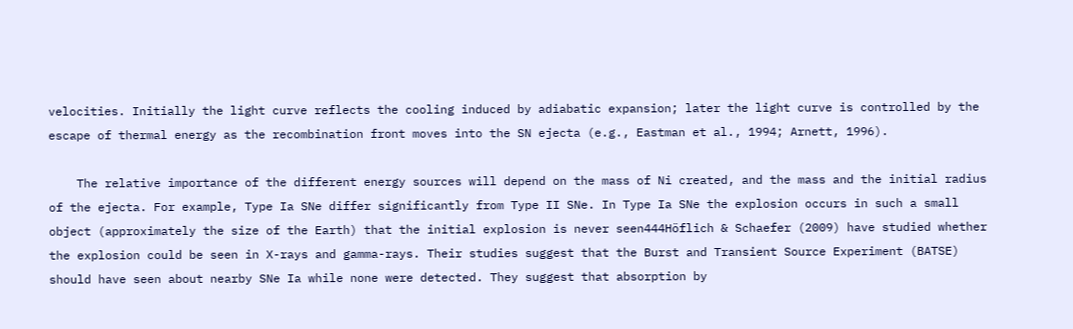velocities. Initially the light curve reflects the cooling induced by adiabatic expansion; later the light curve is controlled by the escape of thermal energy as the recombination front moves into the SN ejecta (e.g., Eastman et al., 1994; Arnett, 1996).

    The relative importance of the different energy sources will depend on the mass of Ni created, and the mass and the initial radius of the ejecta. For example, Type Ia SNe differ significantly from Type II SNe. In Type Ia SNe the explosion occurs in such a small object (approximately the size of the Earth) that the initial explosion is never seen444Höflich & Schaefer (2009) have studied whether the explosion could be seen in X-rays and gamma-rays. Their studies suggest that the Burst and Transient Source Experiment (BATSE) should have seen about nearby SNe Ia while none were detected. They suggest that absorption by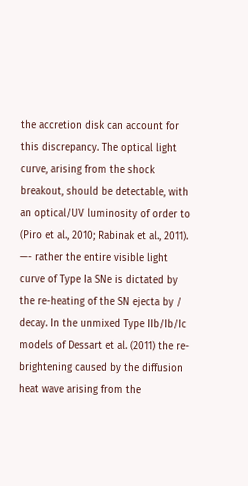the accretion disk can account for this discrepancy. The optical light curve, arising from the shock breakout, should be detectable, with an optical/UV luminosity of order to (Piro et al., 2010; Rabinak et al., 2011). —- rather the entire visible light curve of Type Ia SNe is dictated by the re-heating of the SN ejecta by / decay. In the unmixed Type IIb/Ib/Ic models of Dessart et al. (2011) the re-brightening caused by the diffusion heat wave arising from the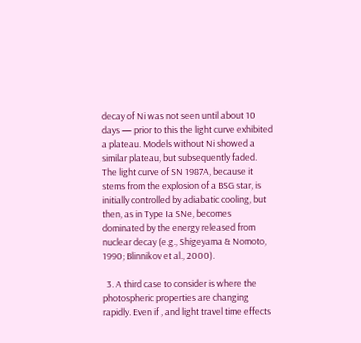decay of Ni was not seen until about 10 days — prior to this the light curve exhibited a plateau. Models without Ni showed a similar plateau, but subsequently faded. The light curve of SN 1987A, because it stems from the explosion of a BSG star, is initially controlled by adiabatic cooling, but then, as in Type Ia SNe, becomes dominated by the energy released from nuclear decay (e.g., Shigeyama & Nomoto, 1990; Blinnikov et al., 2000).

  3. A third case to consider is where the photospheric properties are changing rapidly. Even if , and light travel time effects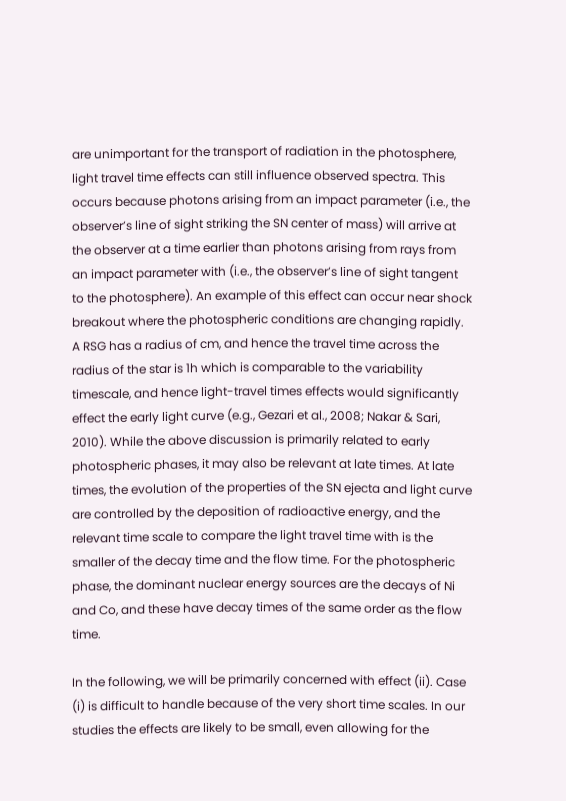are unimportant for the transport of radiation in the photosphere, light travel time effects can still influence observed spectra. This occurs because photons arising from an impact parameter (i.e., the observer’s line of sight striking the SN center of mass) will arrive at the observer at a time earlier than photons arising from rays from an impact parameter with (i.e., the observer’s line of sight tangent to the photosphere). An example of this effect can occur near shock breakout where the photospheric conditions are changing rapidly. A RSG has a radius of cm, and hence the travel time across the radius of the star is 1h which is comparable to the variability timescale, and hence light-travel times effects would significantly effect the early light curve (e.g., Gezari et al., 2008; Nakar & Sari, 2010). While the above discussion is primarily related to early photospheric phases, it may also be relevant at late times. At late times, the evolution of the properties of the SN ejecta and light curve are controlled by the deposition of radioactive energy, and the relevant time scale to compare the light travel time with is the smaller of the decay time and the flow time. For the photospheric phase, the dominant nuclear energy sources are the decays of Ni and Co, and these have decay times of the same order as the flow time.

In the following, we will be primarily concerned with effect (ii). Case (i) is difficult to handle because of the very short time scales. In our studies the effects are likely to be small, even allowing for the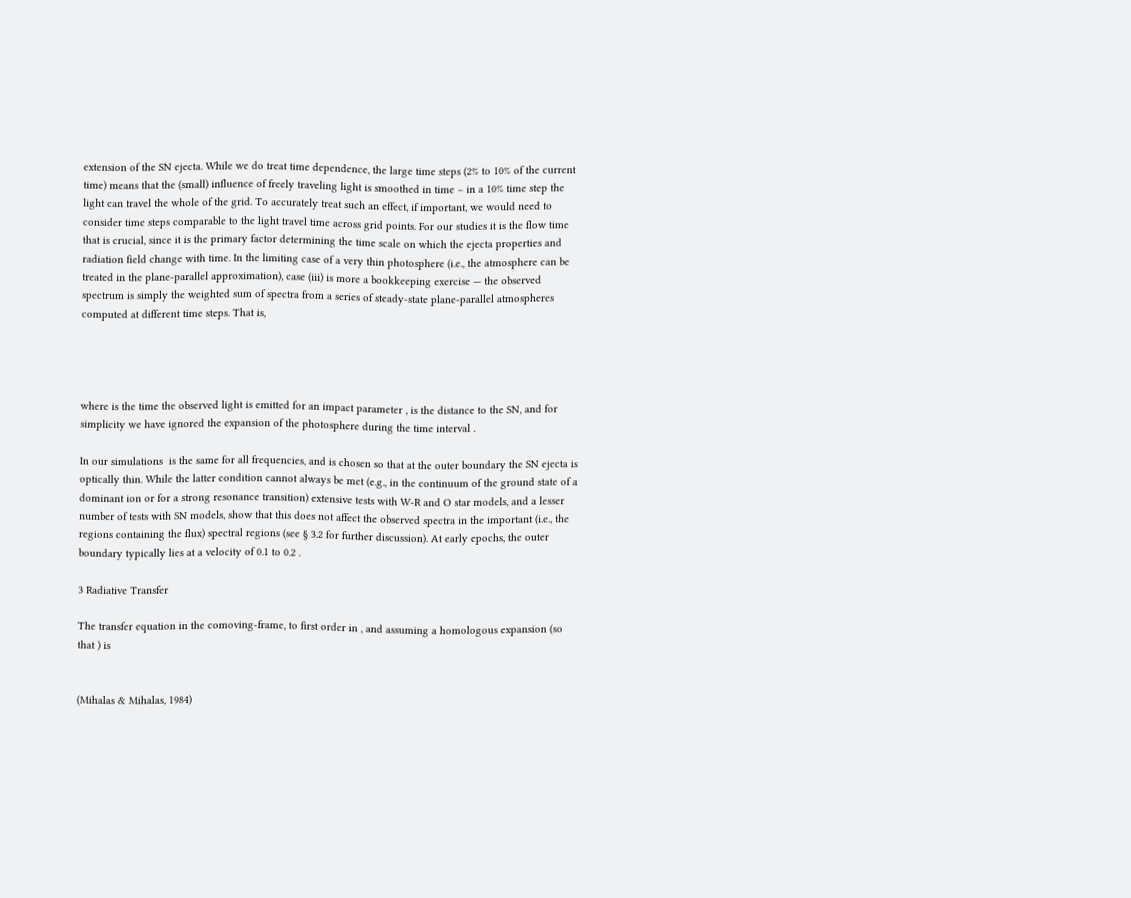extension of the SN ejecta. While we do treat time dependence, the large time steps (2% to 10% of the current time) means that the (small) influence of freely traveling light is smoothed in time – in a 10% time step the light can travel the whole of the grid. To accurately treat such an effect, if important, we would need to consider time steps comparable to the light travel time across grid points. For our studies it is the flow time that is crucial, since it is the primary factor determining the time scale on which the ejecta properties and radiation field change with time. In the limiting case of a very thin photosphere (i.e., the atmosphere can be treated in the plane-parallel approximation), case (iii) is more a bookkeeping exercise — the observed spectrum is simply the weighted sum of spectra from a series of steady-state plane-parallel atmospheres computed at different time steps. That is,




where is the time the observed light is emitted for an impact parameter , is the distance to the SN, and for simplicity we have ignored the expansion of the photosphere during the time interval .

In our simulations  is the same for all frequencies, and is chosen so that at the outer boundary the SN ejecta is optically thin. While the latter condition cannot always be met (e.g., in the continuum of the ground state of a dominant ion or for a strong resonance transition) extensive tests with W-R and O star models, and a lesser number of tests with SN models, show that this does not affect the observed spectra in the important (i.e., the regions containing the flux) spectral regions (see § 3.2 for further discussion). At early epochs, the outer boundary typically lies at a velocity of 0.1 to 0.2 .

3 Radiative Transfer

The transfer equation in the comoving-frame, to first order in , and assuming a homologous expansion (so that ) is


(Mihalas & Mihalas, 1984)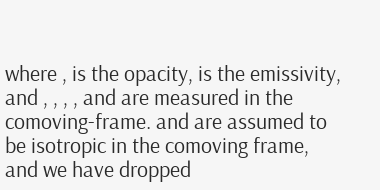where , is the opacity, is the emissivity, and , , , , and are measured in the comoving-frame. and are assumed to be isotropic in the comoving frame, and we have dropped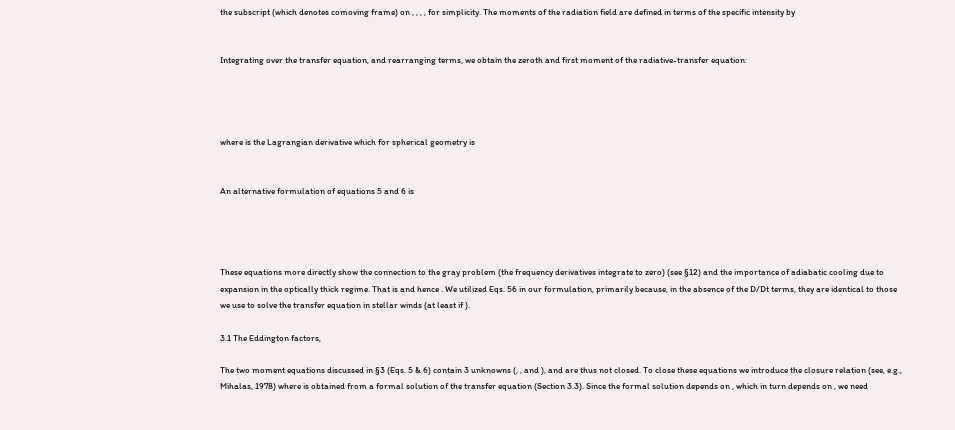the subscript (which denotes comoving frame) on , , , , for simplicity. The moments of the radiation field are defined in terms of the specific intensity by


Integrating over the transfer equation, and rearranging terms, we obtain the zeroth and first moment of the radiative-transfer equation:




where is the Lagrangian derivative which for spherical geometry is


An alternative formulation of equations 5 and 6 is




These equations more directly show the connection to the gray problem (the frequency derivatives integrate to zero) (see §12) and the importance of adiabatic cooling due to expansion in the optically thick regime. That is and hence . We utilized Eqs. 56 in our formulation, primarily because, in the absence of the D/Dt terms, they are identical to those we use to solve the transfer equation in stellar winds (at least if ).

3.1 The Eddington factors,

The two moment equations discussed in §3 (Eqs. 5 & 6) contain 3 unknowns (, , and ), and are thus not closed. To close these equations we introduce the closure relation (see, e.g., Mihalas, 1978) where is obtained from a formal solution of the transfer equation (Section 3.3). Since the formal solution depends on , which in turn depends on , we need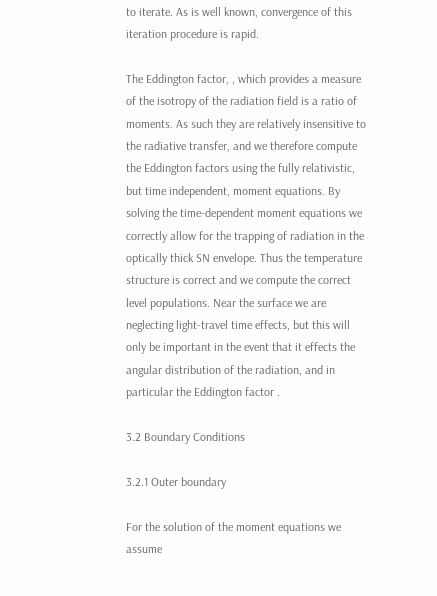to iterate. As is well known, convergence of this iteration procedure is rapid.

The Eddington factor, , which provides a measure of the isotropy of the radiation field is a ratio of moments. As such they are relatively insensitive to the radiative transfer, and we therefore compute the Eddington factors using the fully relativistic, but time independent, moment equations. By solving the time-dependent moment equations we correctly allow for the trapping of radiation in the optically thick SN envelope. Thus the temperature structure is correct and we compute the correct level populations. Near the surface we are neglecting light-travel time effects, but this will only be important in the event that it effects the angular distribution of the radiation, and in particular the Eddington factor .

3.2 Boundary Conditions

3.2.1 Outer boundary

For the solution of the moment equations we assume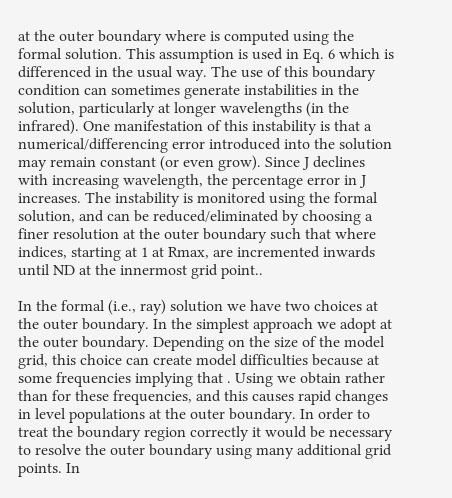at the outer boundary where is computed using the formal solution. This assumption is used in Eq. 6 which is differenced in the usual way. The use of this boundary condition can sometimes generate instabilities in the solution, particularly at longer wavelengths (in the infrared). One manifestation of this instability is that a numerical/differencing error introduced into the solution may remain constant (or even grow). Since J declines with increasing wavelength, the percentage error in J increases. The instability is monitored using the formal solution, and can be reduced/eliminated by choosing a finer resolution at the outer boundary such that where indices, starting at 1 at Rmax, are incremented inwards until ND at the innermost grid point..

In the formal (i.e., ray) solution we have two choices at the outer boundary. In the simplest approach we adopt at the outer boundary. Depending on the size of the model grid, this choice can create model difficulties because at some frequencies implying that . Using we obtain rather than for these frequencies, and this causes rapid changes in level populations at the outer boundary. In order to treat the boundary region correctly it would be necessary to resolve the outer boundary using many additional grid points. In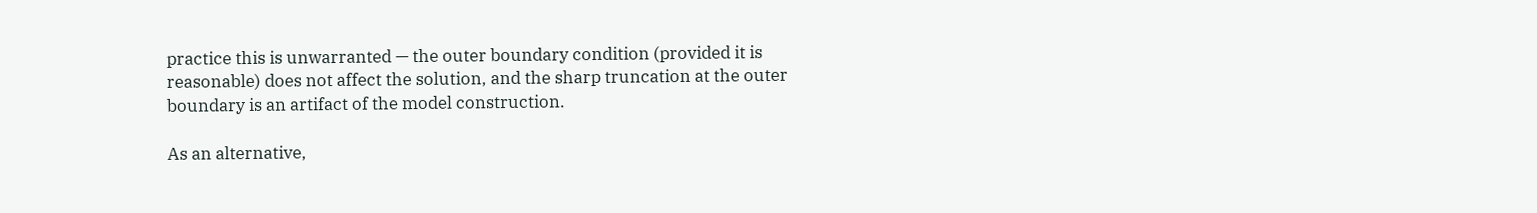practice this is unwarranted — the outer boundary condition (provided it is reasonable) does not affect the solution, and the sharp truncation at the outer boundary is an artifact of the model construction.

As an alternative,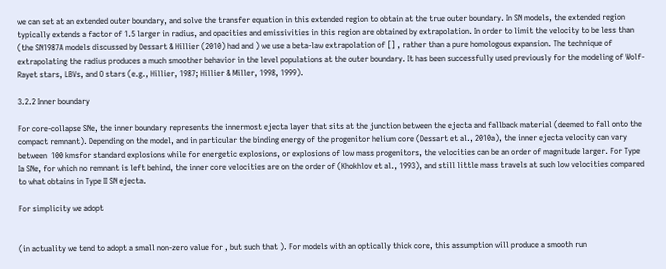we can set at an extended outer boundary, and solve the transfer equation in this extended region to obtain at the true outer boundary. In SN models, the extended region typically extends a factor of 1.5 larger in radius, and opacities and emissivities in this region are obtained by extrapolation. In order to limit the velocity to be less than (the SN1987A models discussed by Dessart & Hillier (2010) had and ) we use a beta-law extrapolation of [] , rather than a pure homologous expansion. The technique of extrapolating the radius produces a much smoother behavior in the level populations at the outer boundary. It has been successfully used previously for the modeling of Wolf-Rayet stars, LBVs, and O stars (e.g., Hillier, 1987; Hillier & Miller, 1998, 1999).

3.2.2 Inner boundary

For core-collapse SNe, the inner boundary represents the innermost ejecta layer that sits at the junction between the ejecta and fallback material (deemed to fall onto the compact remnant). Depending on the model, and in particular the binding energy of the progenitor helium core (Dessart et al., 2010a), the inner ejecta velocity can vary between  100 kmsfor standard explosions while for energetic explosions, or explosions of low mass progenitors, the velocities can be an order of magnitude larger. For Type Ia SNe, for which no remnant is left behind, the inner core velocities are on the order of (Khokhlov et al., 1993), and still little mass travels at such low velocities compared to what obtains in Type II SN ejecta.

For simplicity we adopt


(in actuality we tend to adopt a small non-zero value for , but such that ). For models with an optically thick core, this assumption will produce a smooth run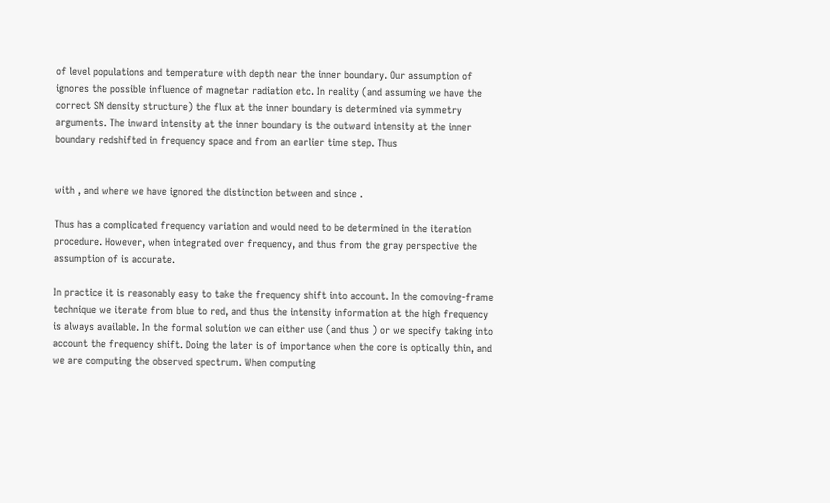of level populations and temperature with depth near the inner boundary. Our assumption of ignores the possible influence of magnetar radiation etc. In reality (and assuming we have the correct SN density structure) the flux at the inner boundary is determined via symmetry arguments. The inward intensity at the inner boundary is the outward intensity at the inner boundary redshifted in frequency space and from an earlier time step. Thus


with , and where we have ignored the distinction between and since .

Thus has a complicated frequency variation and would need to be determined in the iteration procedure. However, when integrated over frequency, and thus from the gray perspective the assumption of is accurate.

In practice it is reasonably easy to take the frequency shift into account. In the comoving-frame technique we iterate from blue to red, and thus the intensity information at the high frequency is always available. In the formal solution we can either use (and thus ) or we specify taking into account the frequency shift. Doing the later is of importance when the core is optically thin, and we are computing the observed spectrum. When computing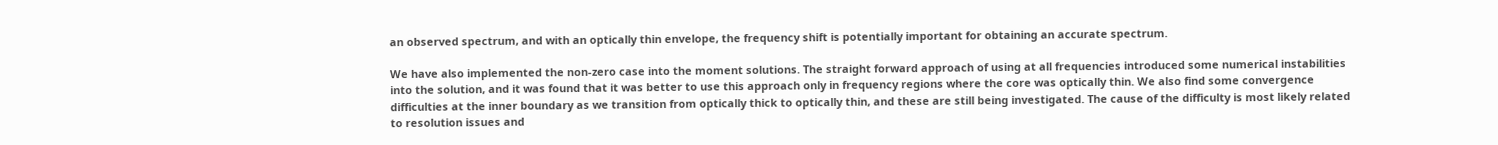an observed spectrum, and with an optically thin envelope, the frequency shift is potentially important for obtaining an accurate spectrum.

We have also implemented the non-zero case into the moment solutions. The straight forward approach of using at all frequencies introduced some numerical instabilities into the solution, and it was found that it was better to use this approach only in frequency regions where the core was optically thin. We also find some convergence difficulties at the inner boundary as we transition from optically thick to optically thin, and these are still being investigated. The cause of the difficulty is most likely related to resolution issues and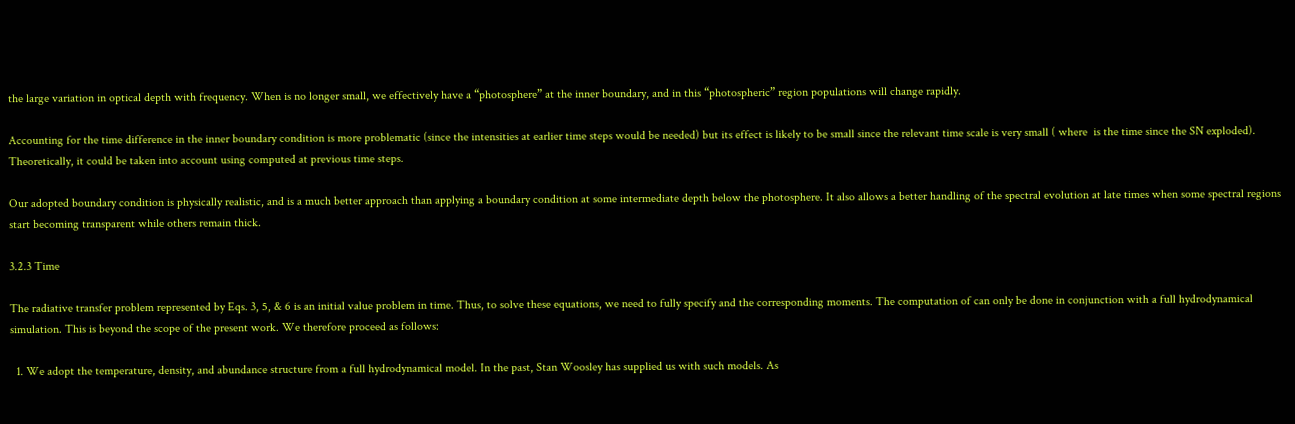the large variation in optical depth with frequency. When is no longer small, we effectively have a “photosphere” at the inner boundary, and in this “photospheric” region populations will change rapidly.

Accounting for the time difference in the inner boundary condition is more problematic (since the intensities at earlier time steps would be needed) but its effect is likely to be small since the relevant time scale is very small ( where  is the time since the SN exploded). Theoretically, it could be taken into account using computed at previous time steps.

Our adopted boundary condition is physically realistic, and is a much better approach than applying a boundary condition at some intermediate depth below the photosphere. It also allows a better handling of the spectral evolution at late times when some spectral regions start becoming transparent while others remain thick.

3.2.3 Time

The radiative transfer problem represented by Eqs. 3, 5, & 6 is an initial value problem in time. Thus, to solve these equations, we need to fully specify and the corresponding moments. The computation of can only be done in conjunction with a full hydrodynamical simulation. This is beyond the scope of the present work. We therefore proceed as follows:

  1. We adopt the temperature, density, and abundance structure from a full hydrodynamical model. In the past, Stan Woosley has supplied us with such models. As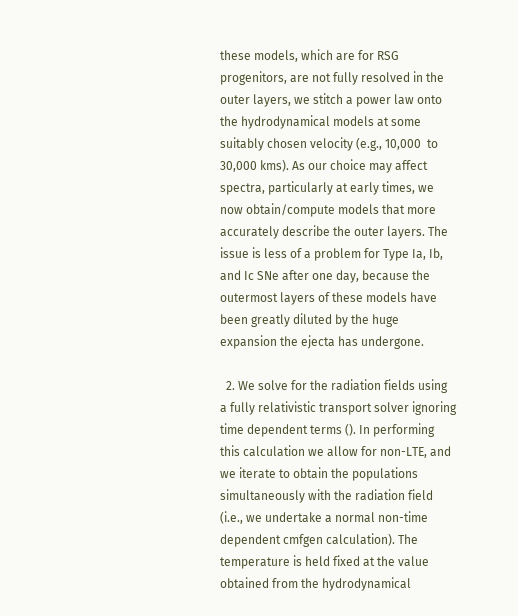these models, which are for RSG progenitors, are not fully resolved in the outer layers, we stitch a power law onto the hydrodynamical models at some suitably chosen velocity (e.g., 10,000  to 30,000 kms). As our choice may affect spectra, particularly at early times, we now obtain/compute models that more accurately describe the outer layers. The issue is less of a problem for Type Ia, Ib, and Ic SNe after one day, because the outermost layers of these models have been greatly diluted by the huge expansion the ejecta has undergone.

  2. We solve for the radiation fields using a fully relativistic transport solver ignoring time dependent terms (). In performing this calculation we allow for non-LTE, and we iterate to obtain the populations simultaneously with the radiation field (i.e., we undertake a normal non-time dependent cmfgen calculation). The temperature is held fixed at the value obtained from the hydrodynamical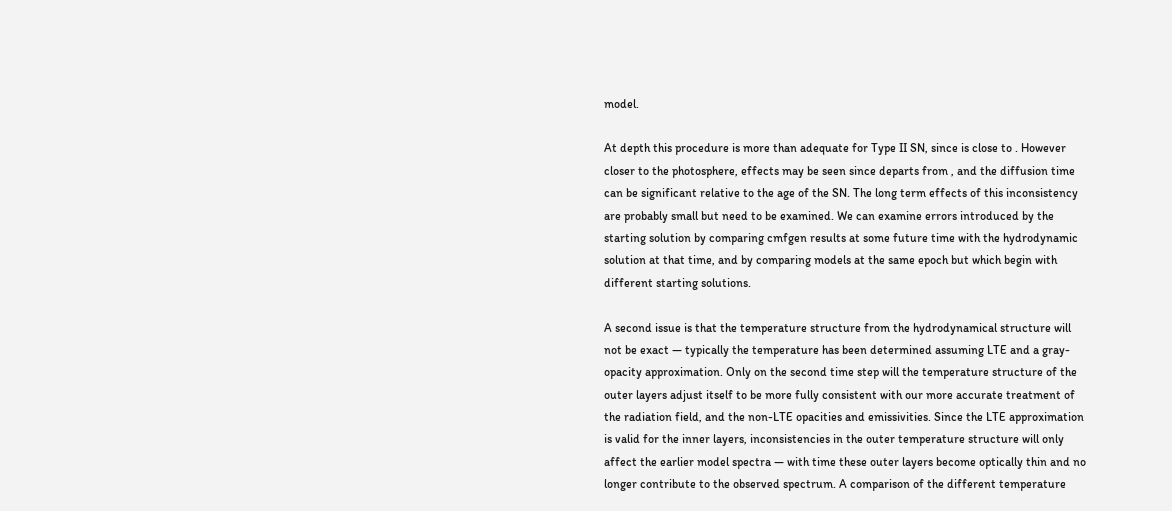model.

At depth this procedure is more than adequate for Type II SN, since is close to . However closer to the photosphere, effects may be seen since departs from , and the diffusion time can be significant relative to the age of the SN. The long term effects of this inconsistency are probably small but need to be examined. We can examine errors introduced by the starting solution by comparing cmfgen results at some future time with the hydrodynamic solution at that time, and by comparing models at the same epoch but which begin with different starting solutions.

A second issue is that the temperature structure from the hydrodynamical structure will not be exact — typically the temperature has been determined assuming LTE and a gray-opacity approximation. Only on the second time step will the temperature structure of the outer layers adjust itself to be more fully consistent with our more accurate treatment of the radiation field, and the non-LTE opacities and emissivities. Since the LTE approximation is valid for the inner layers, inconsistencies in the outer temperature structure will only affect the earlier model spectra — with time these outer layers become optically thin and no longer contribute to the observed spectrum. A comparison of the different temperature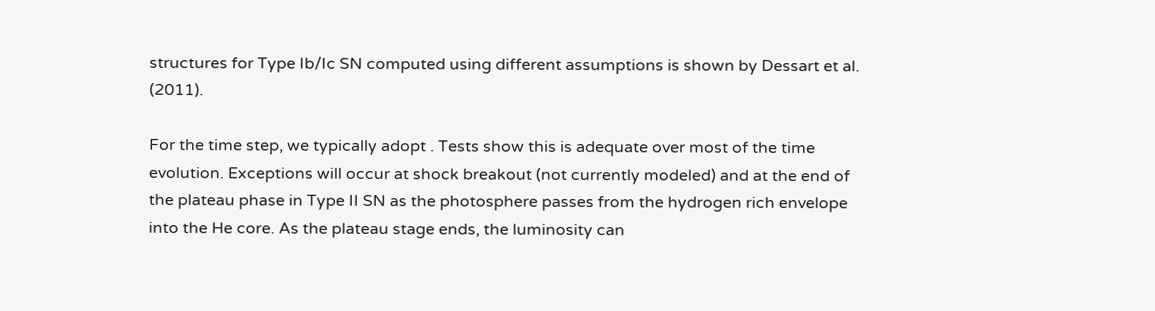structures for Type Ib/Ic SN computed using different assumptions is shown by Dessart et al. (2011).

For the time step, we typically adopt . Tests show this is adequate over most of the time evolution. Exceptions will occur at shock breakout (not currently modeled) and at the end of the plateau phase in Type II SN as the photosphere passes from the hydrogen rich envelope into the He core. As the plateau stage ends, the luminosity can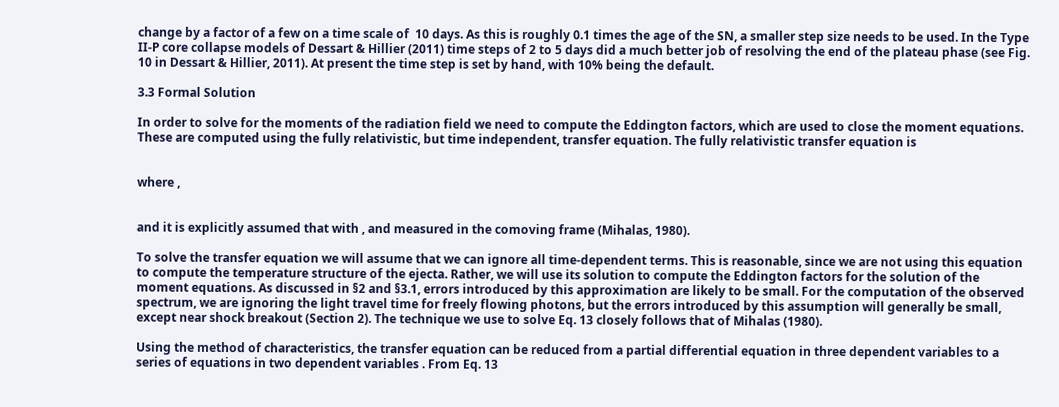change by a factor of a few on a time scale of  10 days. As this is roughly 0.1 times the age of the SN, a smaller step size needs to be used. In the Type II-P core collapse models of Dessart & Hillier (2011) time steps of 2 to 5 days did a much better job of resolving the end of the plateau phase (see Fig. 10 in Dessart & Hillier, 2011). At present the time step is set by hand, with 10% being the default.

3.3 Formal Solution

In order to solve for the moments of the radiation field we need to compute the Eddington factors, which are used to close the moment equations. These are computed using the fully relativistic, but time independent, transfer equation. The fully relativistic transfer equation is


where ,


and it is explicitly assumed that with , and measured in the comoving frame (Mihalas, 1980).

To solve the transfer equation we will assume that we can ignore all time-dependent terms. This is reasonable, since we are not using this equation to compute the temperature structure of the ejecta. Rather, we will use its solution to compute the Eddington factors for the solution of the moment equations. As discussed in §2 and §3.1, errors introduced by this approximation are likely to be small. For the computation of the observed spectrum, we are ignoring the light travel time for freely flowing photons, but the errors introduced by this assumption will generally be small, except near shock breakout (Section 2). The technique we use to solve Eq. 13 closely follows that of Mihalas (1980).

Using the method of characteristics, the transfer equation can be reduced from a partial differential equation in three dependent variables to a series of equations in two dependent variables . From Eq. 13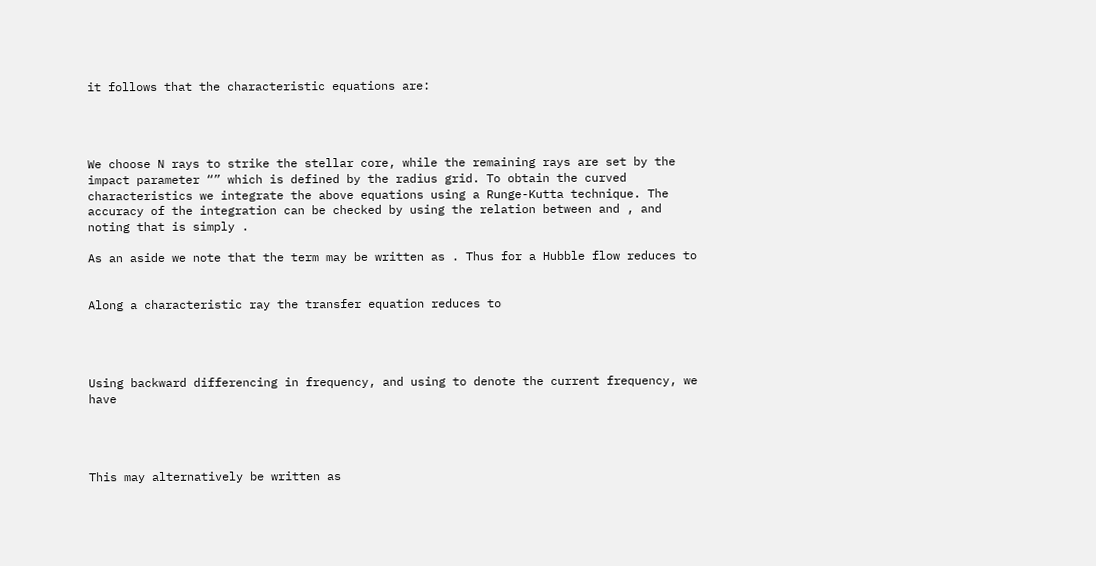it follows that the characteristic equations are:




We choose N rays to strike the stellar core, while the remaining rays are set by the impact parameter “” which is defined by the radius grid. To obtain the curved characteristics we integrate the above equations using a Runge-Kutta technique. The accuracy of the integration can be checked by using the relation between and , and noting that is simply .

As an aside we note that the term may be written as . Thus for a Hubble flow reduces to


Along a characteristic ray the transfer equation reduces to




Using backward differencing in frequency, and using to denote the current frequency, we have




This may alternatively be written as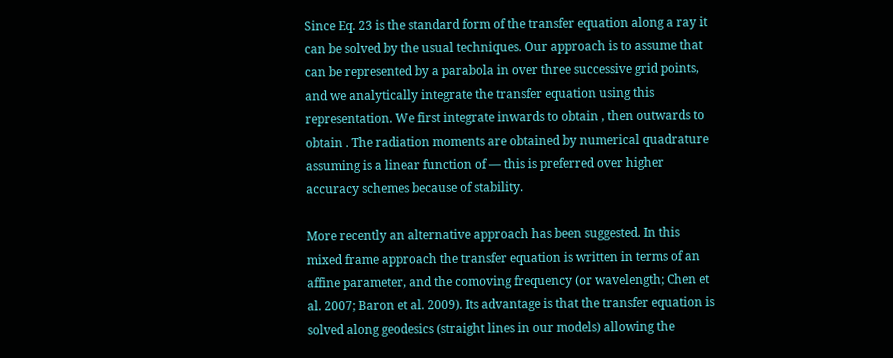Since Eq. 23 is the standard form of the transfer equation along a ray it can be solved by the usual techniques. Our approach is to assume that can be represented by a parabola in over three successive grid points, and we analytically integrate the transfer equation using this representation. We first integrate inwards to obtain , then outwards to obtain . The radiation moments are obtained by numerical quadrature assuming is a linear function of — this is preferred over higher accuracy schemes because of stability.

More recently an alternative approach has been suggested. In this mixed frame approach the transfer equation is written in terms of an affine parameter, and the comoving frequency (or wavelength; Chen et al. 2007; Baron et al. 2009). Its advantage is that the transfer equation is solved along geodesics (straight lines in our models) allowing the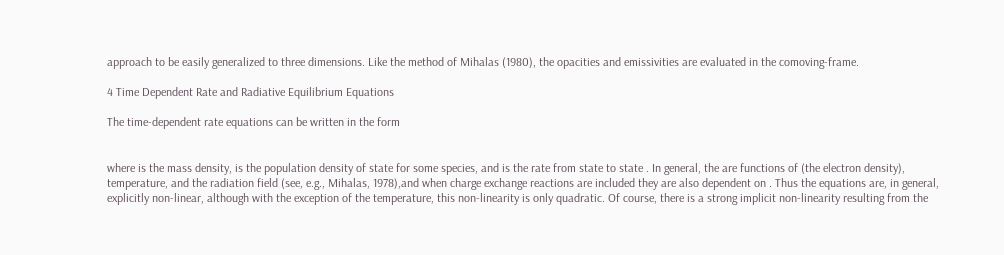approach to be easily generalized to three dimensions. Like the method of Mihalas (1980), the opacities and emissivities are evaluated in the comoving-frame.

4 Time Dependent Rate and Radiative Equilibrium Equations

The time-dependent rate equations can be written in the form


where is the mass density, is the population density of state for some species, and is the rate from state to state . In general, the are functions of (the electron density), temperature, and the radiation field (see, e.g., Mihalas, 1978),and when charge exchange reactions are included they are also dependent on . Thus the equations are, in general, explicitly non-linear, although with the exception of the temperature, this non-linearity is only quadratic. Of course, there is a strong implicit non-linearity resulting from the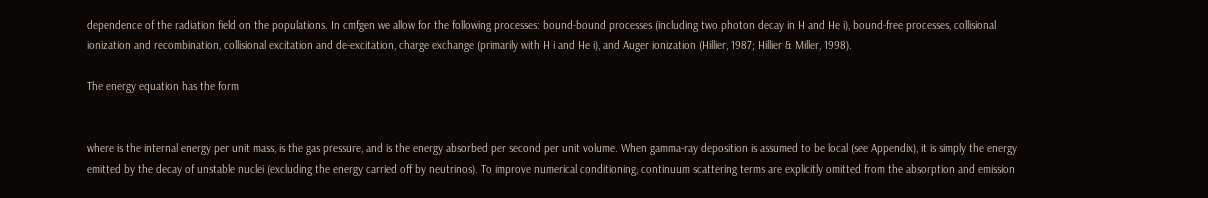dependence of the radiation field on the populations. In cmfgen we allow for the following processes: bound-bound processes (including two photon decay in H and He i), bound-free processes, collisional ionization and recombination, collisional excitation and de-excitation, charge exchange (primarily with H i and He i), and Auger ionization (Hillier, 1987; Hillier & Miller, 1998).

The energy equation has the form


where is the internal energy per unit mass, is the gas pressure, and is the energy absorbed per second per unit volume. When gamma-ray deposition is assumed to be local (see Appendix), it is simply the energy emitted by the decay of unstable nuclei (excluding the energy carried off by neutrinos). To improve numerical conditioning, continuum scattering terms are explicitly omitted from the absorption and emission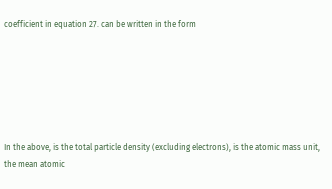coefficient in equation 27. can be written in the form






In the above, is the total particle density (excluding electrons), is the atomic mass unit, the mean atomic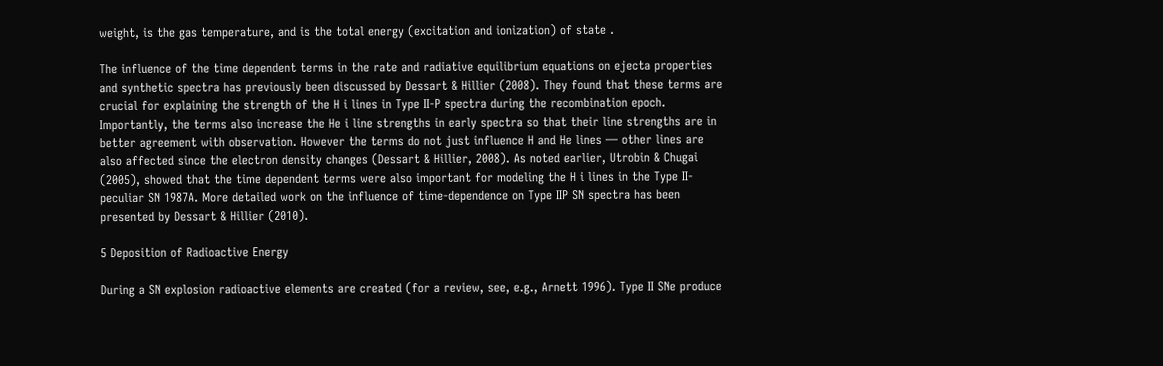weight, is the gas temperature, and is the total energy (excitation and ionization) of state .

The influence of the time dependent terms in the rate and radiative equilibrium equations on ejecta properties and synthetic spectra has previously been discussed by Dessart & Hillier (2008). They found that these terms are crucial for explaining the strength of the H i lines in Type II-P spectra during the recombination epoch. Importantly, the terms also increase the He i line strengths in early spectra so that their line strengths are in better agreement with observation. However the terms do not just influence H and He lines — other lines are also affected since the electron density changes (Dessart & Hillier, 2008). As noted earlier, Utrobin & Chugai (2005), showed that the time dependent terms were also important for modeling the H i lines in the Type II-peculiar SN 1987A. More detailed work on the influence of time-dependence on Type IIP SN spectra has been presented by Dessart & Hillier (2010).

5 Deposition of Radioactive Energy

During a SN explosion radioactive elements are created (for a review, see, e.g., Arnett 1996). Type II SNe produce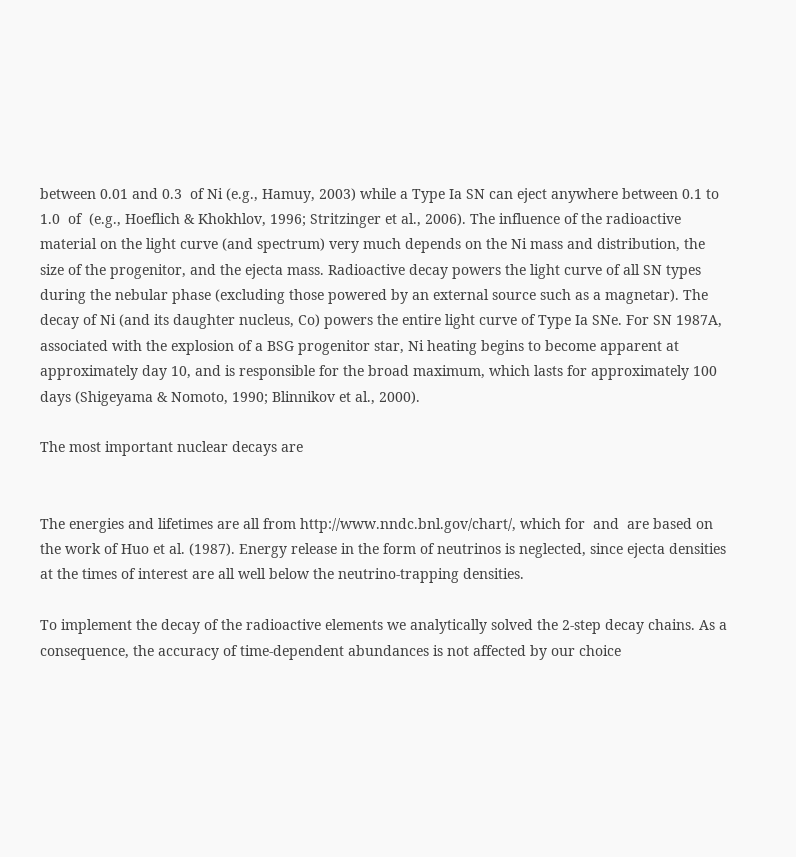between 0.01 and 0.3  of Ni (e.g., Hamuy, 2003) while a Type Ia SN can eject anywhere between 0.1 to 1.0  of  (e.g., Hoeflich & Khokhlov, 1996; Stritzinger et al., 2006). The influence of the radioactive material on the light curve (and spectrum) very much depends on the Ni mass and distribution, the size of the progenitor, and the ejecta mass. Radioactive decay powers the light curve of all SN types during the nebular phase (excluding those powered by an external source such as a magnetar). The decay of Ni (and its daughter nucleus, Co) powers the entire light curve of Type Ia SNe. For SN 1987A, associated with the explosion of a BSG progenitor star, Ni heating begins to become apparent at approximately day 10, and is responsible for the broad maximum, which lasts for approximately 100 days (Shigeyama & Nomoto, 1990; Blinnikov et al., 2000).

The most important nuclear decays are


The energies and lifetimes are all from http://www.nndc.bnl.gov/chart/, which for  and  are based on the work of Huo et al. (1987). Energy release in the form of neutrinos is neglected, since ejecta densities at the times of interest are all well below the neutrino-trapping densities.

To implement the decay of the radioactive elements we analytically solved the 2-step decay chains. As a consequence, the accuracy of time-dependent abundances is not affected by our choice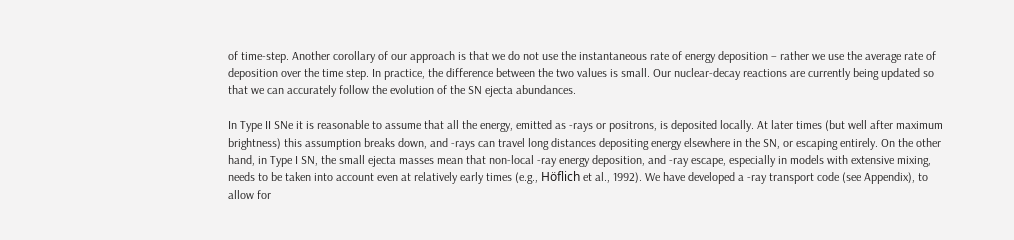of time-step. Another corollary of our approach is that we do not use the instantaneous rate of energy deposition – rather we use the average rate of deposition over the time step. In practice, the difference between the two values is small. Our nuclear-decay reactions are currently being updated so that we can accurately follow the evolution of the SN ejecta abundances.

In Type II SNe it is reasonable to assume that all the energy, emitted as -rays or positrons, is deposited locally. At later times (but well after maximum brightness) this assumption breaks down, and -rays can travel long distances depositing energy elsewhere in the SN, or escaping entirely. On the other hand, in Type I SN, the small ejecta masses mean that non-local -ray energy deposition, and -ray escape, especially in models with extensive mixing, needs to be taken into account even at relatively early times (e.g., Höflich et al., 1992). We have developed a -ray transport code (see Appendix), to allow for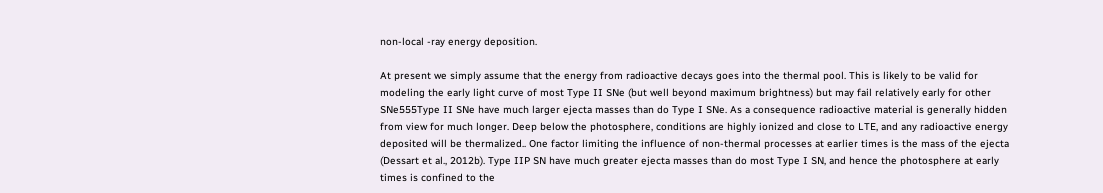non-local -ray energy deposition.

At present we simply assume that the energy from radioactive decays goes into the thermal pool. This is likely to be valid for modeling the early light curve of most Type II SNe (but well beyond maximum brightness) but may fail relatively early for other SNe555Type II SNe have much larger ejecta masses than do Type I SNe. As a consequence radioactive material is generally hidden from view for much longer. Deep below the photosphere, conditions are highly ionized and close to LTE, and any radioactive energy deposited will be thermalized.. One factor limiting the influence of non-thermal processes at earlier times is the mass of the ejecta (Dessart et al., 2012b). Type IIP SN have much greater ejecta masses than do most Type I SN, and hence the photosphere at early times is confined to the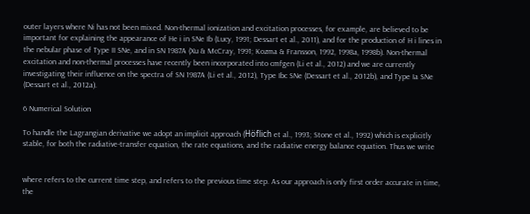outer layers where Ni has not been mixed. Non-thermal ionization and excitation processes, for example, are believed to be important for explaining the appearance of He i in SNe Ib (Lucy, 1991; Dessart et al., 2011), and for the production of H i lines in the nebular phase of Type II SNe, and in SN 1987A (Xu & McCray, 1991; Kozma & Fransson, 1992, 1998a, 1998b). Non-thermal excitation and non-thermal processes have recently been incorporated into cmfgen (Li et al., 2012) and we are currently investigating their influence on the spectra of SN 1987A (Li et al., 2012), Type Ibc SNe (Dessart et al., 2012b), and Type Ia SNe (Dessart et al., 2012a).

6 Numerical Solution

To handle the Lagrangian derivative we adopt an implicit approach (Höflich et al., 1993; Stone et al., 1992) which is explicitly stable, for both the radiative-transfer equation, the rate equations, and the radiative energy balance equation. Thus we write


where refers to the current time step, and refers to the previous time step. As our approach is only first order accurate in time, the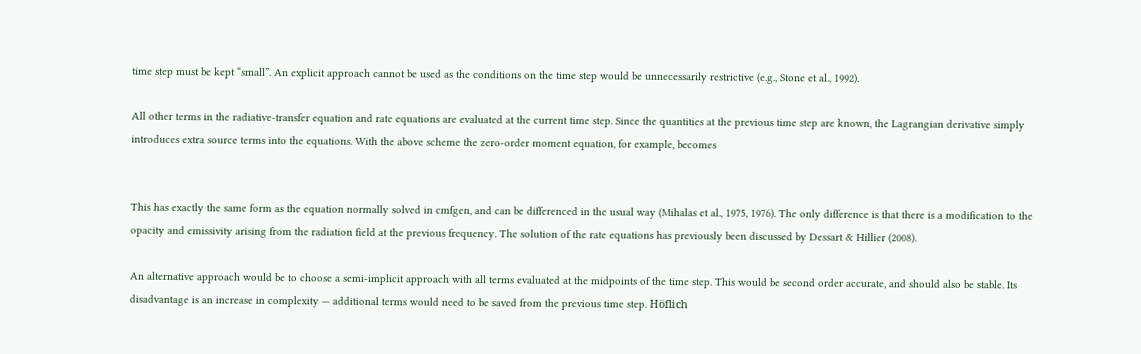time step must be kept “small”. An explicit approach cannot be used as the conditions on the time step would be unnecessarily restrictive (e.g., Stone et al., 1992).

All other terms in the radiative-transfer equation and rate equations are evaluated at the current time step. Since the quantities at the previous time step are known, the Lagrangian derivative simply introduces extra source terms into the equations. With the above scheme the zero-order moment equation, for example, becomes


This has exactly the same form as the equation normally solved in cmfgen, and can be differenced in the usual way (Mihalas et al., 1975, 1976). The only difference is that there is a modification to the opacity and emissivity arising from the radiation field at the previous frequency. The solution of the rate equations has previously been discussed by Dessart & Hillier (2008).

An alternative approach would be to choose a semi-implicit approach with all terms evaluated at the midpoints of the time step. This would be second order accurate, and should also be stable. Its disadvantage is an increase in complexity — additional terms would need to be saved from the previous time step. Höflich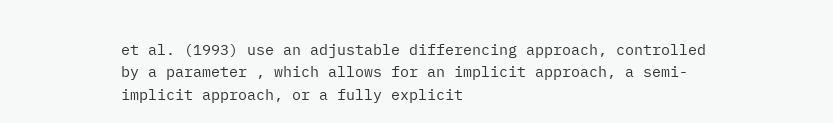et al. (1993) use an adjustable differencing approach, controlled by a parameter , which allows for an implicit approach, a semi-implicit approach, or a fully explicit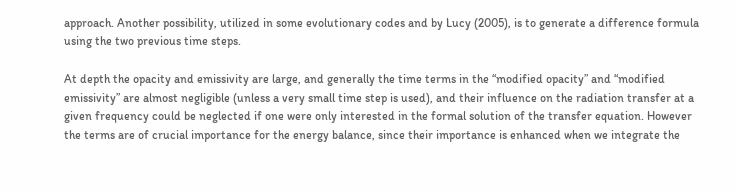approach. Another possibility, utilized in some evolutionary codes and by Lucy (2005), is to generate a difference formula using the two previous time steps.

At depth the opacity and emissivity are large, and generally the time terms in the “modified opacity” and “modified emissivity” are almost negligible (unless a very small time step is used), and their influence on the radiation transfer at a given frequency could be neglected if one were only interested in the formal solution of the transfer equation. However the terms are of crucial importance for the energy balance, since their importance is enhanced when we integrate the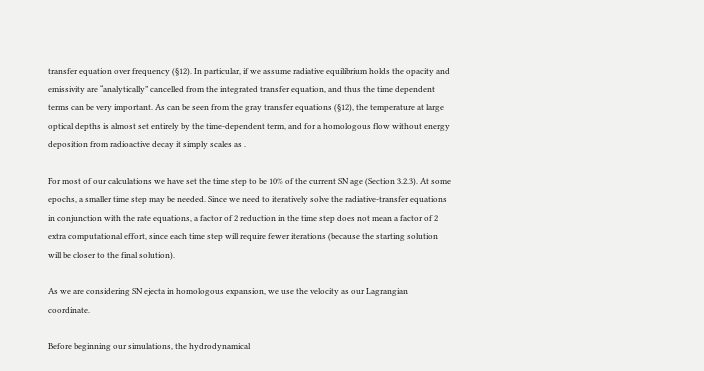transfer equation over frequency (§12). In particular, if we assume radiative equilibrium holds the opacity and emissivity are “analytically” cancelled from the integrated transfer equation, and thus the time dependent terms can be very important. As can be seen from the gray transfer equations (§12), the temperature at large optical depths is almost set entirely by the time-dependent term, and for a homologous flow without energy deposition from radioactive decay it simply scales as .

For most of our calculations we have set the time step to be 10% of the current SN age (Section 3.2.3). At some epochs, a smaller time step may be needed. Since we need to iteratively solve the radiative-transfer equations in conjunction with the rate equations, a factor of 2 reduction in the time step does not mean a factor of 2 extra computational effort, since each time step will require fewer iterations (because the starting solution will be closer to the final solution).

As we are considering SN ejecta in homologous expansion, we use the velocity as our Lagrangian coordinate.

Before beginning our simulations, the hydrodynamical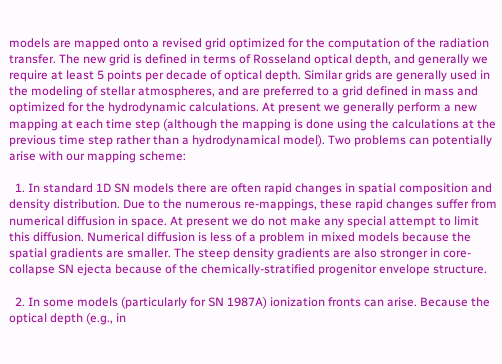models are mapped onto a revised grid optimized for the computation of the radiation transfer. The new grid is defined in terms of Rosseland optical depth, and generally we require at least 5 points per decade of optical depth. Similar grids are generally used in the modeling of stellar atmospheres, and are preferred to a grid defined in mass and optimized for the hydrodynamic calculations. At present we generally perform a new mapping at each time step (although the mapping is done using the calculations at the previous time step rather than a hydrodynamical model). Two problems can potentially arise with our mapping scheme:

  1. In standard 1D SN models there are often rapid changes in spatial composition and density distribution. Due to the numerous re-mappings, these rapid changes suffer from numerical diffusion in space. At present we do not make any special attempt to limit this diffusion. Numerical diffusion is less of a problem in mixed models because the spatial gradients are smaller. The steep density gradients are also stronger in core-collapse SN ejecta because of the chemically-stratified progenitor envelope structure.

  2. In some models (particularly for SN 1987A) ionization fronts can arise. Because the optical depth (e.g., in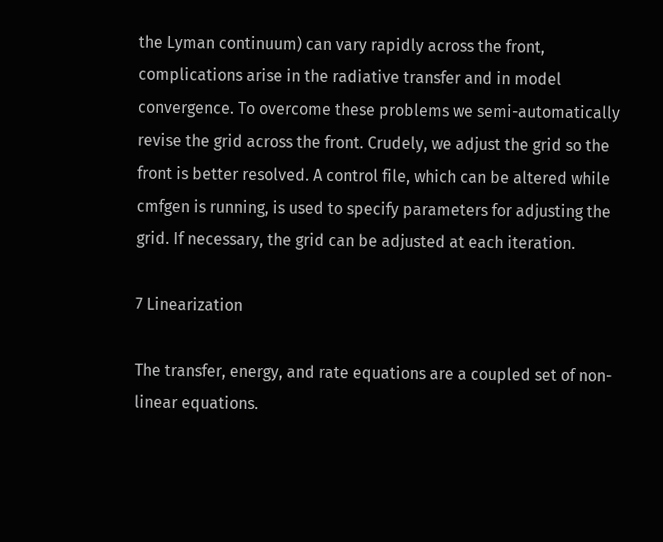the Lyman continuum) can vary rapidly across the front, complications arise in the radiative transfer and in model convergence. To overcome these problems we semi-automatically revise the grid across the front. Crudely, we adjust the grid so the front is better resolved. A control file, which can be altered while cmfgen is running, is used to specify parameters for adjusting the grid. If necessary, the grid can be adjusted at each iteration.

7 Linearization

The transfer, energy, and rate equations are a coupled set of non-linear equations.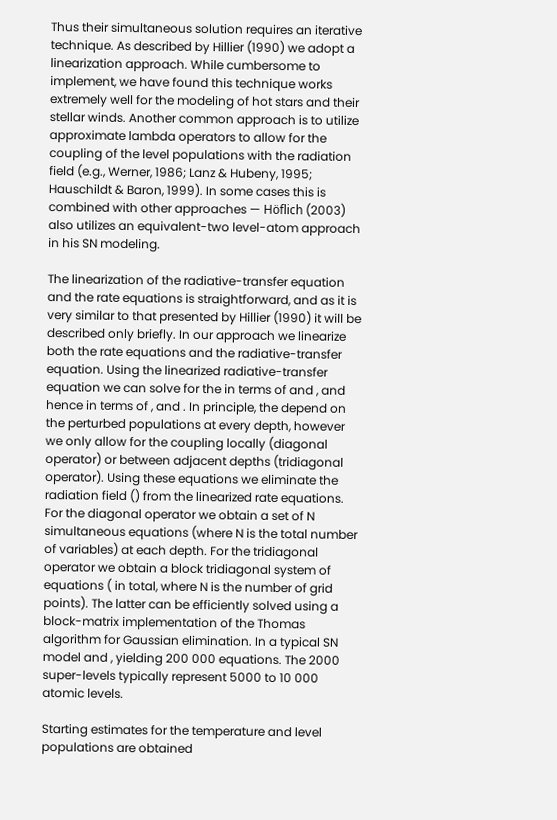Thus their simultaneous solution requires an iterative technique. As described by Hillier (1990) we adopt a linearization approach. While cumbersome to implement, we have found this technique works extremely well for the modeling of hot stars and their stellar winds. Another common approach is to utilize approximate lambda operators to allow for the coupling of the level populations with the radiation field (e.g., Werner, 1986; Lanz & Hubeny, 1995; Hauschildt & Baron, 1999). In some cases this is combined with other approaches — Höflich (2003) also utilizes an equivalent-two level-atom approach in his SN modeling.

The linearization of the radiative-transfer equation and the rate equations is straightforward, and as it is very similar to that presented by Hillier (1990) it will be described only briefly. In our approach we linearize both the rate equations and the radiative-transfer equation. Using the linearized radiative-transfer equation we can solve for the in terms of and , and hence in terms of , and . In principle, the depend on the perturbed populations at every depth, however we only allow for the coupling locally (diagonal operator) or between adjacent depths (tridiagonal operator). Using these equations we eliminate the radiation field () from the linearized rate equations. For the diagonal operator we obtain a set of N simultaneous equations (where N is the total number of variables) at each depth. For the tridiagonal operator we obtain a block tridiagonal system of equations ( in total, where N is the number of grid points). The latter can be efficiently solved using a block-matrix implementation of the Thomas algorithm for Gaussian elimination. In a typical SN model and , yielding 200 000 equations. The 2000 super-levels typically represent 5000 to 10 000 atomic levels.

Starting estimates for the temperature and level populations are obtained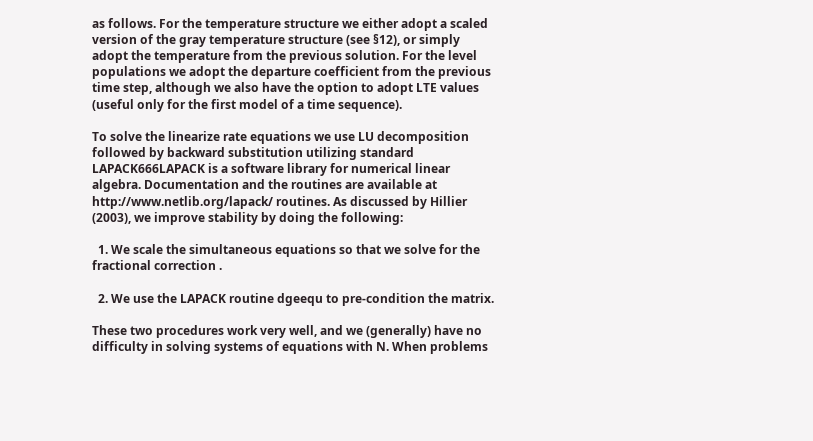as follows. For the temperature structure we either adopt a scaled version of the gray temperature structure (see §12), or simply adopt the temperature from the previous solution. For the level populations we adopt the departure coefficient from the previous time step, although we also have the option to adopt LTE values (useful only for the first model of a time sequence).

To solve the linearize rate equations we use LU decomposition followed by backward substitution utilizing standard LAPACK666LAPACK is a software library for numerical linear algebra. Documentation and the routines are available at http://www.netlib.org/lapack/ routines. As discussed by Hillier (2003), we improve stability by doing the following:

  1. We scale the simultaneous equations so that we solve for the fractional correction .

  2. We use the LAPACK routine dgeequ to pre-condition the matrix.

These two procedures work very well, and we (generally) have no difficulty in solving systems of equations with N. When problems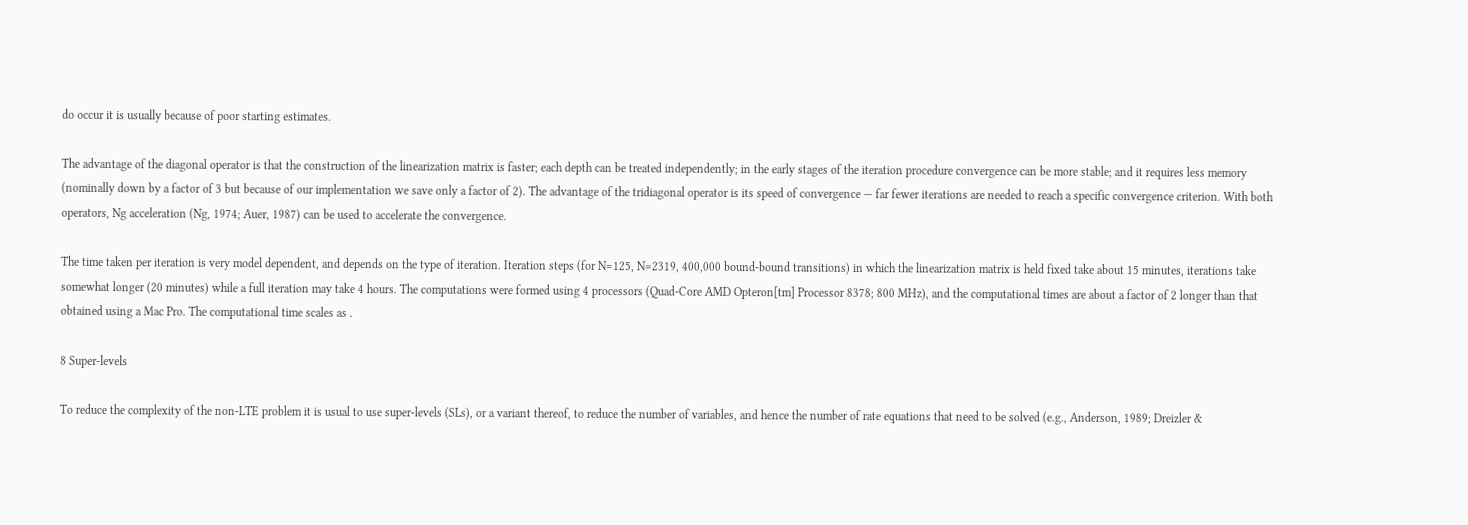do occur it is usually because of poor starting estimates.

The advantage of the diagonal operator is that the construction of the linearization matrix is faster; each depth can be treated independently; in the early stages of the iteration procedure convergence can be more stable; and it requires less memory (nominally down by a factor of 3 but because of our implementation we save only a factor of 2). The advantage of the tridiagonal operator is its speed of convergence — far fewer iterations are needed to reach a specific convergence criterion. With both operators, Ng acceleration (Ng, 1974; Auer, 1987) can be used to accelerate the convergence.

The time taken per iteration is very model dependent, and depends on the type of iteration. Iteration steps (for N=125, N=2319, 400,000 bound-bound transitions) in which the linearization matrix is held fixed take about 15 minutes, iterations take somewhat longer (20 minutes) while a full iteration may take 4 hours. The computations were formed using 4 processors (Quad-Core AMD Opteron[tm] Processor 8378; 800 MHz), and the computational times are about a factor of 2 longer than that obtained using a Mac Pro. The computational time scales as .

8 Super-levels

To reduce the complexity of the non-LTE problem it is usual to use super-levels (SLs), or a variant thereof, to reduce the number of variables, and hence the number of rate equations that need to be solved (e.g., Anderson, 1989; Dreizler &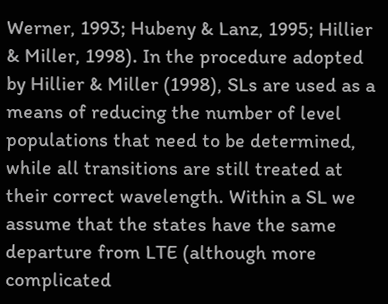Werner, 1993; Hubeny & Lanz, 1995; Hillier & Miller, 1998). In the procedure adopted by Hillier & Miller (1998), SLs are used as a means of reducing the number of level populations that need to be determined, while all transitions are still treated at their correct wavelength. Within a SL we assume that the states have the same departure from LTE (although more complicated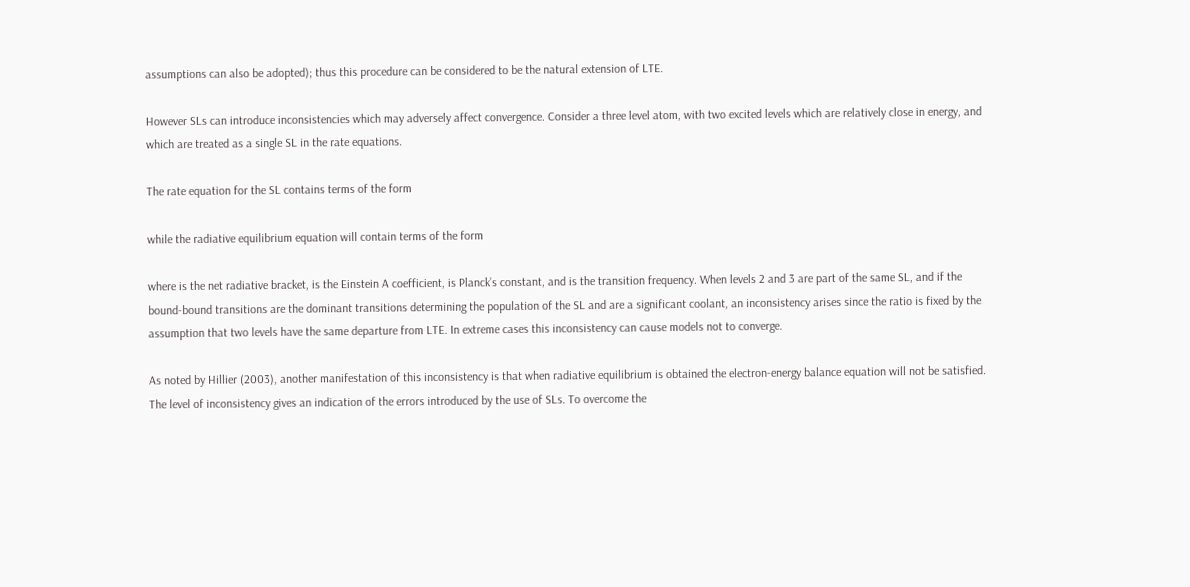assumptions can also be adopted); thus this procedure can be considered to be the natural extension of LTE.

However SLs can introduce inconsistencies which may adversely affect convergence. Consider a three level atom, with two excited levels which are relatively close in energy, and which are treated as a single SL in the rate equations.

The rate equation for the SL contains terms of the form

while the radiative equilibrium equation will contain terms of the form

where is the net radiative bracket, is the Einstein A coefficient, is Planck’s constant, and is the transition frequency. When levels 2 and 3 are part of the same SL, and if the bound-bound transitions are the dominant transitions determining the population of the SL and are a significant coolant, an inconsistency arises since the ratio is fixed by the assumption that two levels have the same departure from LTE. In extreme cases this inconsistency can cause models not to converge.

As noted by Hillier (2003), another manifestation of this inconsistency is that when radiative equilibrium is obtained the electron-energy balance equation will not be satisfied. The level of inconsistency gives an indication of the errors introduced by the use of SLs. To overcome the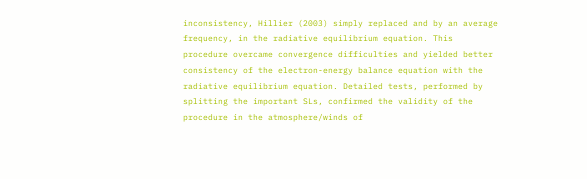inconsistency, Hillier (2003) simply replaced and by an average frequency, in the radiative equilibrium equation. This procedure overcame convergence difficulties and yielded better consistency of the electron-energy balance equation with the radiative equilibrium equation. Detailed tests, performed by splitting the important SLs, confirmed the validity of the procedure in the atmosphere/winds of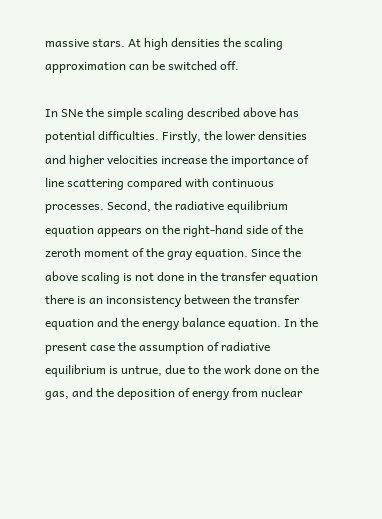massive stars. At high densities the scaling approximation can be switched off.

In SNe the simple scaling described above has potential difficulties. Firstly, the lower densities and higher velocities increase the importance of line scattering compared with continuous processes. Second, the radiative equilibrium equation appears on the right-hand side of the zeroth moment of the gray equation. Since the above scaling is not done in the transfer equation there is an inconsistency between the transfer equation and the energy balance equation. In the present case the assumption of radiative equilibrium is untrue, due to the work done on the gas, and the deposition of energy from nuclear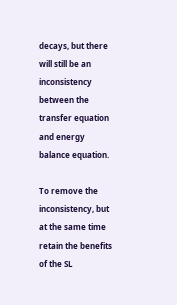decays, but there will still be an inconsistency between the transfer equation and energy balance equation.

To remove the inconsistency, but at the same time retain the benefits of the SL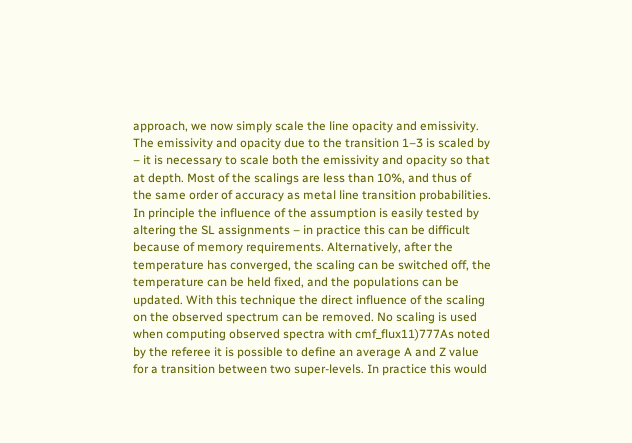approach, we now simply scale the line opacity and emissivity. The emissivity and opacity due to the transition 1–3 is scaled by – it is necessary to scale both the emissivity and opacity so that at depth. Most of the scalings are less than 10%, and thus of the same order of accuracy as metal line transition probabilities. In principle the influence of the assumption is easily tested by altering the SL assignments – in practice this can be difficult because of memory requirements. Alternatively, after the temperature has converged, the scaling can be switched off, the temperature can be held fixed, and the populations can be updated. With this technique the direct influence of the scaling on the observed spectrum can be removed. No scaling is used when computing observed spectra with cmf_flux11)777As noted by the referee it is possible to define an average A and Z value for a transition between two super-levels. In practice this would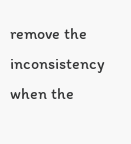remove the inconsistency when the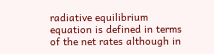radiative equilibrium equation is defined in terms of the net rates although in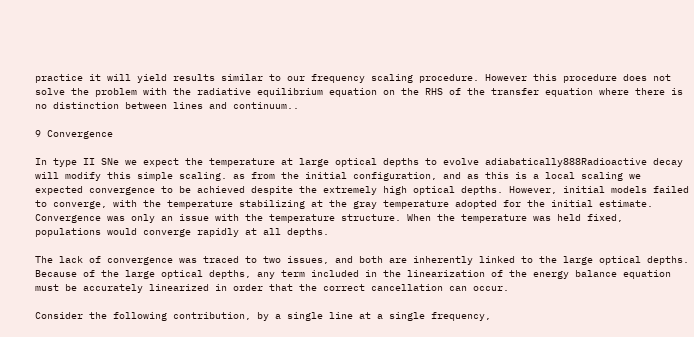practice it will yield results similar to our frequency scaling procedure. However this procedure does not solve the problem with the radiative equilibrium equation on the RHS of the transfer equation where there is no distinction between lines and continuum..

9 Convergence

In type II SNe we expect the temperature at large optical depths to evolve adiabatically888Radioactive decay will modify this simple scaling. as from the initial configuration, and as this is a local scaling we expected convergence to be achieved despite the extremely high optical depths. However, initial models failed to converge, with the temperature stabilizing at the gray temperature adopted for the initial estimate. Convergence was only an issue with the temperature structure. When the temperature was held fixed, populations would converge rapidly at all depths.

The lack of convergence was traced to two issues, and both are inherently linked to the large optical depths. Because of the large optical depths, any term included in the linearization of the energy balance equation must be accurately linearized in order that the correct cancellation can occur.

Consider the following contribution, by a single line at a single frequency,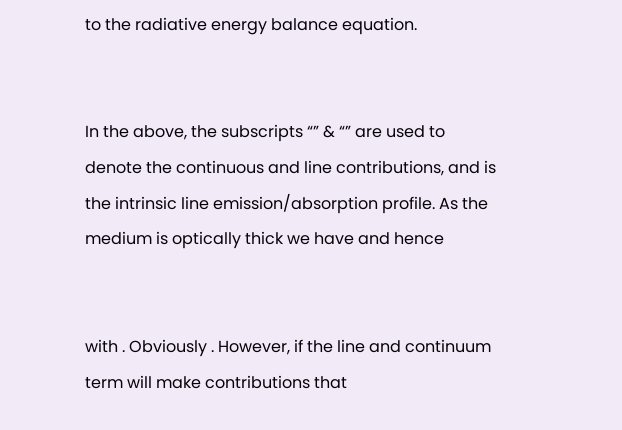to the radiative energy balance equation.


In the above, the subscripts “” & “” are used to denote the continuous and line contributions, and is the intrinsic line emission/absorption profile. As the medium is optically thick we have and hence


with . Obviously . However, if the line and continuum term will make contributions that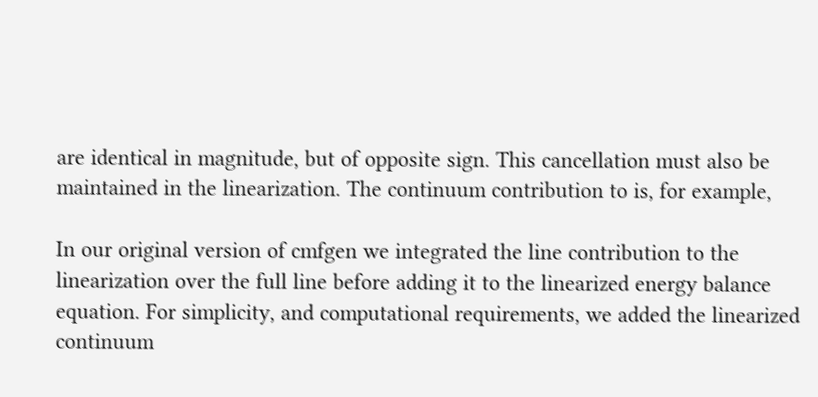are identical in magnitude, but of opposite sign. This cancellation must also be maintained in the linearization. The continuum contribution to is, for example,

In our original version of cmfgen we integrated the line contribution to the linearization over the full line before adding it to the linearized energy balance equation. For simplicity, and computational requirements, we added the linearized continuum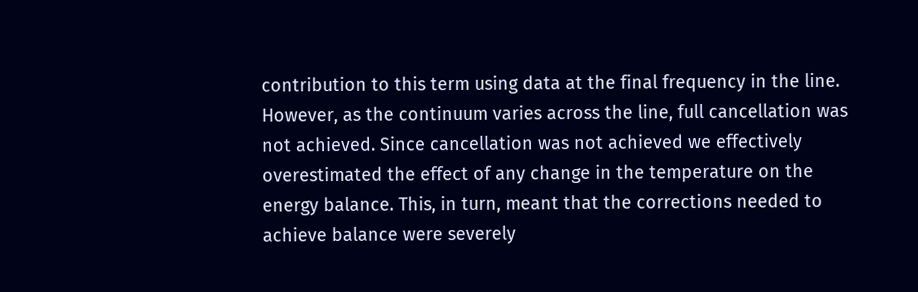contribution to this term using data at the final frequency in the line. However, as the continuum varies across the line, full cancellation was not achieved. Since cancellation was not achieved we effectively overestimated the effect of any change in the temperature on the energy balance. This, in turn, meant that the corrections needed to achieve balance were severely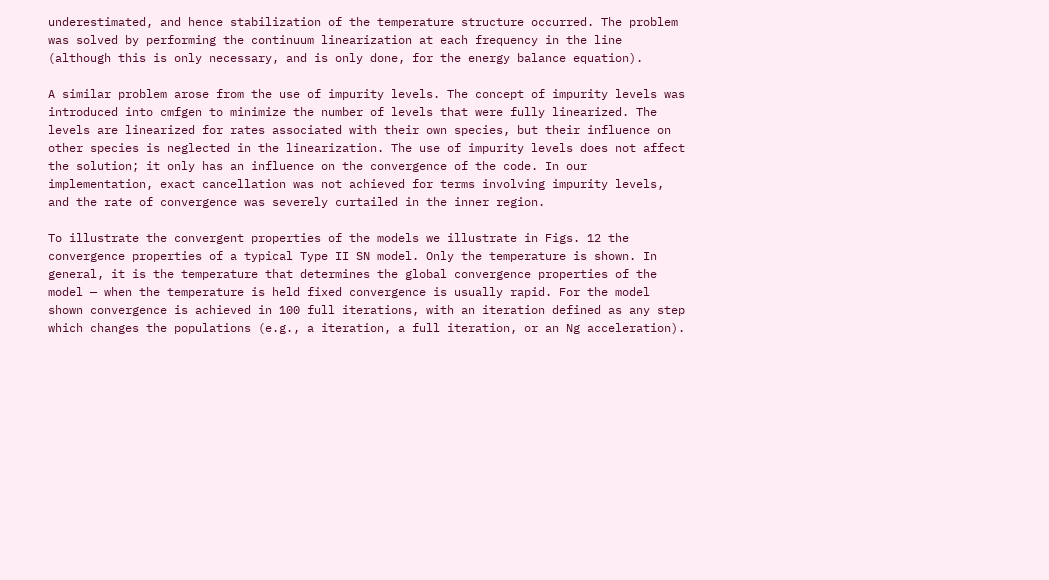underestimated, and hence stabilization of the temperature structure occurred. The problem was solved by performing the continuum linearization at each frequency in the line (although this is only necessary, and is only done, for the energy balance equation).

A similar problem arose from the use of impurity levels. The concept of impurity levels was introduced into cmfgen to minimize the number of levels that were fully linearized. The levels are linearized for rates associated with their own species, but their influence on other species is neglected in the linearization. The use of impurity levels does not affect the solution; it only has an influence on the convergence of the code. In our implementation, exact cancellation was not achieved for terms involving impurity levels, and the rate of convergence was severely curtailed in the inner region.

To illustrate the convergent properties of the models we illustrate in Figs. 12 the convergence properties of a typical Type II SN model. Only the temperature is shown. In general, it is the temperature that determines the global convergence properties of the model — when the temperature is held fixed convergence is usually rapid. For the model shown convergence is achieved in 100 full iterations, with an iteration defined as any step which changes the populations (e.g., a iteration, a full iteration, or an Ng acceleration).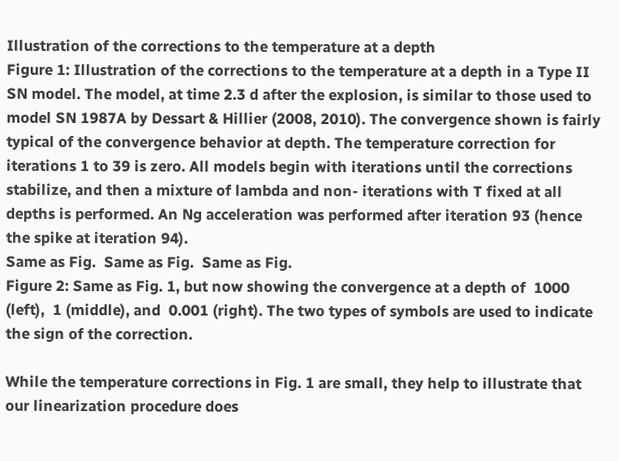Illustration of the corrections to the temperature at a depth
Figure 1: Illustration of the corrections to the temperature at a depth in a Type II SN model. The model, at time 2.3 d after the explosion, is similar to those used to model SN 1987A by Dessart & Hillier (2008, 2010). The convergence shown is fairly typical of the convergence behavior at depth. The temperature correction for iterations 1 to 39 is zero. All models begin with iterations until the corrections stabilize, and then a mixture of lambda and non- iterations with T fixed at all depths is performed. An Ng acceleration was performed after iteration 93 (hence the spike at iteration 94).
Same as Fig.  Same as Fig.  Same as Fig.
Figure 2: Same as Fig. 1, but now showing the convergence at a depth of  1000 (left),  1 (middle), and  0.001 (right). The two types of symbols are used to indicate the sign of the correction.

While the temperature corrections in Fig. 1 are small, they help to illustrate that our linearization procedure does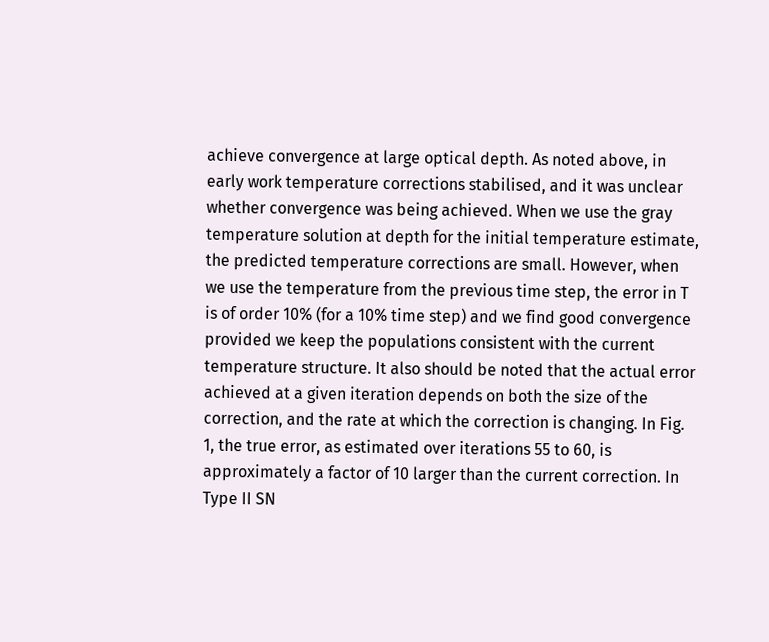achieve convergence at large optical depth. As noted above, in early work temperature corrections stabilised, and it was unclear whether convergence was being achieved. When we use the gray temperature solution at depth for the initial temperature estimate, the predicted temperature corrections are small. However, when we use the temperature from the previous time step, the error in T is of order 10% (for a 10% time step) and we find good convergence provided we keep the populations consistent with the current temperature structure. It also should be noted that the actual error achieved at a given iteration depends on both the size of the correction, and the rate at which the correction is changing. In Fig. 1, the true error, as estimated over iterations 55 to 60, is approximately a factor of 10 larger than the current correction. In Type II SN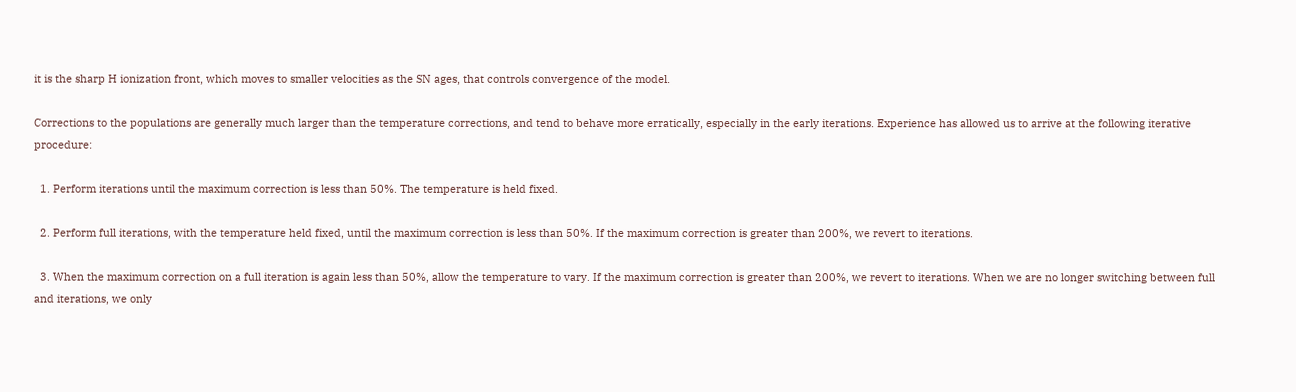it is the sharp H ionization front, which moves to smaller velocities as the SN ages, that controls convergence of the model.

Corrections to the populations are generally much larger than the temperature corrections, and tend to behave more erratically, especially in the early iterations. Experience has allowed us to arrive at the following iterative procedure:

  1. Perform iterations until the maximum correction is less than 50%. The temperature is held fixed.

  2. Perform full iterations, with the temperature held fixed, until the maximum correction is less than 50%. If the maximum correction is greater than 200%, we revert to iterations.

  3. When the maximum correction on a full iteration is again less than 50%, allow the temperature to vary. If the maximum correction is greater than 200%, we revert to iterations. When we are no longer switching between full and iterations, we only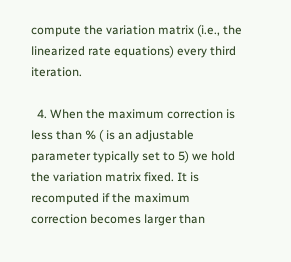compute the variation matrix (i.e., the linearized rate equations) every third iteration.

  4. When the maximum correction is less than % ( is an adjustable parameter typically set to 5) we hold the variation matrix fixed. It is recomputed if the maximum correction becomes larger than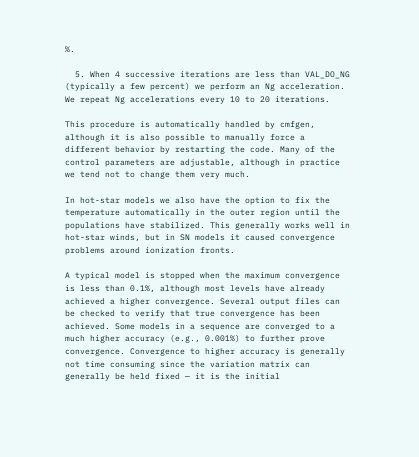%.

  5. When 4 successive iterations are less than VAL_DO_NG (typically a few percent) we perform an Ng acceleration. We repeat Ng accelerations every 10 to 20 iterations.

This procedure is automatically handled by cmfgen, although it is also possible to manually force a different behavior by restarting the code. Many of the control parameters are adjustable, although in practice we tend not to change them very much.

In hot-star models we also have the option to fix the temperature automatically in the outer region until the populations have stabilized. This generally works well in hot-star winds, but in SN models it caused convergence problems around ionization fronts.

A typical model is stopped when the maximum convergence is less than 0.1%, although most levels have already achieved a higher convergence. Several output files can be checked to verify that true convergence has been achieved. Some models in a sequence are converged to a much higher accuracy (e.g., 0.001%) to further prove convergence. Convergence to higher accuracy is generally not time consuming since the variation matrix can generally be held fixed — it is the initial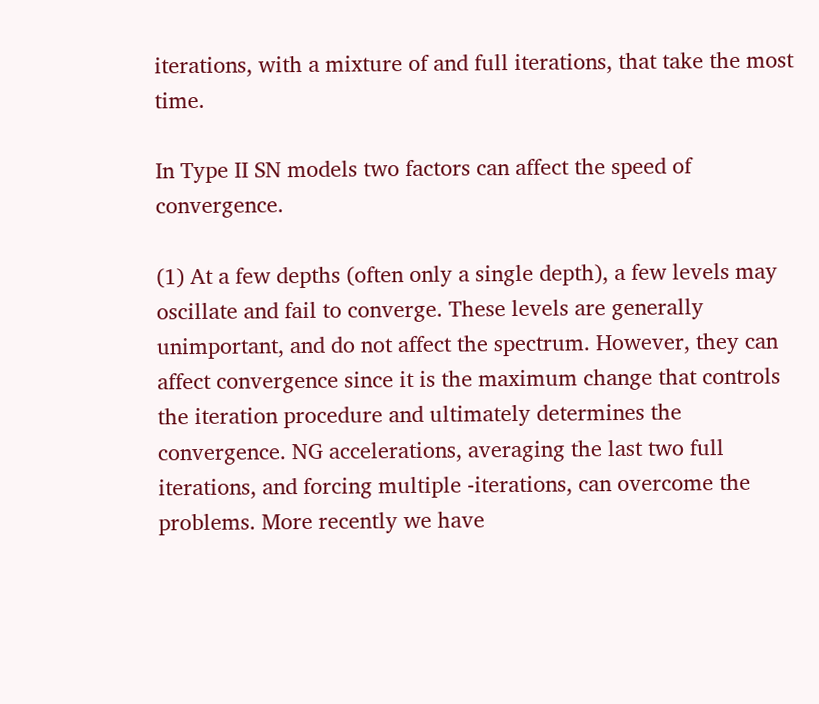iterations, with a mixture of and full iterations, that take the most time.

In Type II SN models two factors can affect the speed of convergence.

(1) At a few depths (often only a single depth), a few levels may oscillate and fail to converge. These levels are generally unimportant, and do not affect the spectrum. However, they can affect convergence since it is the maximum change that controls the iteration procedure and ultimately determines the convergence. NG accelerations, averaging the last two full iterations, and forcing multiple -iterations, can overcome the problems. More recently we have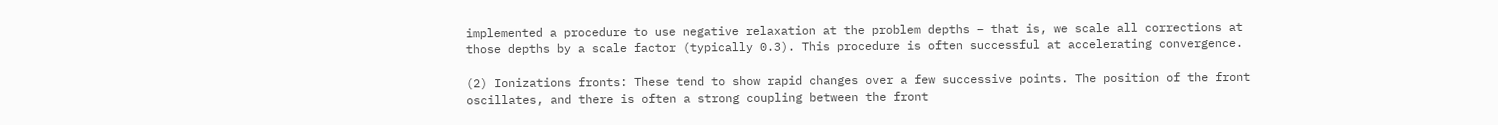implemented a procedure to use negative relaxation at the problem depths – that is, we scale all corrections at those depths by a scale factor (typically 0.3). This procedure is often successful at accelerating convergence.

(2) Ionizations fronts: These tend to show rapid changes over a few successive points. The position of the front oscillates, and there is often a strong coupling between the front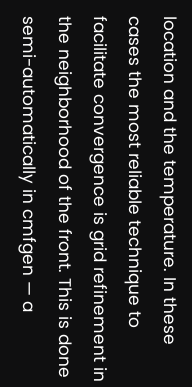location and the temperature. In these cases the most reliable technique to facilitate convergence is grid refinement in the neighborhood of the front. This is done semi-automatically in cmfgen — a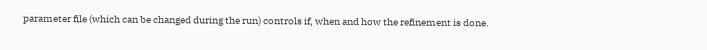parameter file (which can be changed during the run) controls if, when and how the refinement is done.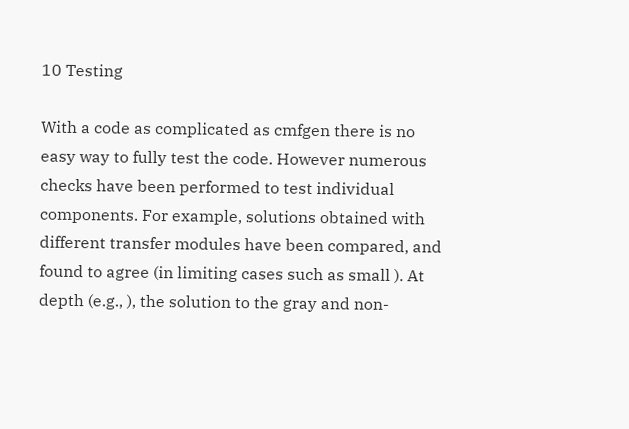10 Testing

With a code as complicated as cmfgen there is no easy way to fully test the code. However numerous checks have been performed to test individual components. For example, solutions obtained with different transfer modules have been compared, and found to agree (in limiting cases such as small ). At depth (e.g., ), the solution to the gray and non-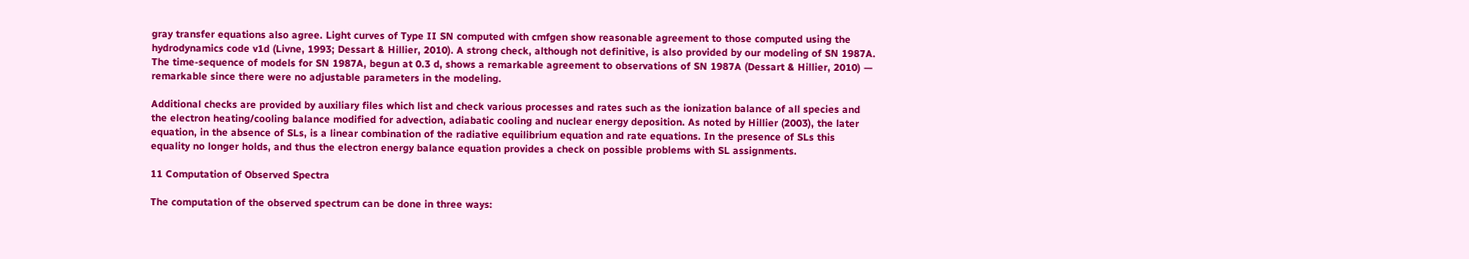gray transfer equations also agree. Light curves of Type II SN computed with cmfgen show reasonable agreement to those computed using the hydrodynamics code v1d (Livne, 1993; Dessart & Hillier, 2010). A strong check, although not definitive, is also provided by our modeling of SN 1987A. The time-sequence of models for SN 1987A, begun at 0.3 d, shows a remarkable agreement to observations of SN 1987A (Dessart & Hillier, 2010) — remarkable since there were no adjustable parameters in the modeling.

Additional checks are provided by auxiliary files which list and check various processes and rates such as the ionization balance of all species and the electron heating/cooling balance modified for advection, adiabatic cooling and nuclear energy deposition. As noted by Hillier (2003), the later equation, in the absence of SLs, is a linear combination of the radiative equilibrium equation and rate equations. In the presence of SLs this equality no longer holds, and thus the electron energy balance equation provides a check on possible problems with SL assignments.

11 Computation of Observed Spectra

The computation of the observed spectrum can be done in three ways: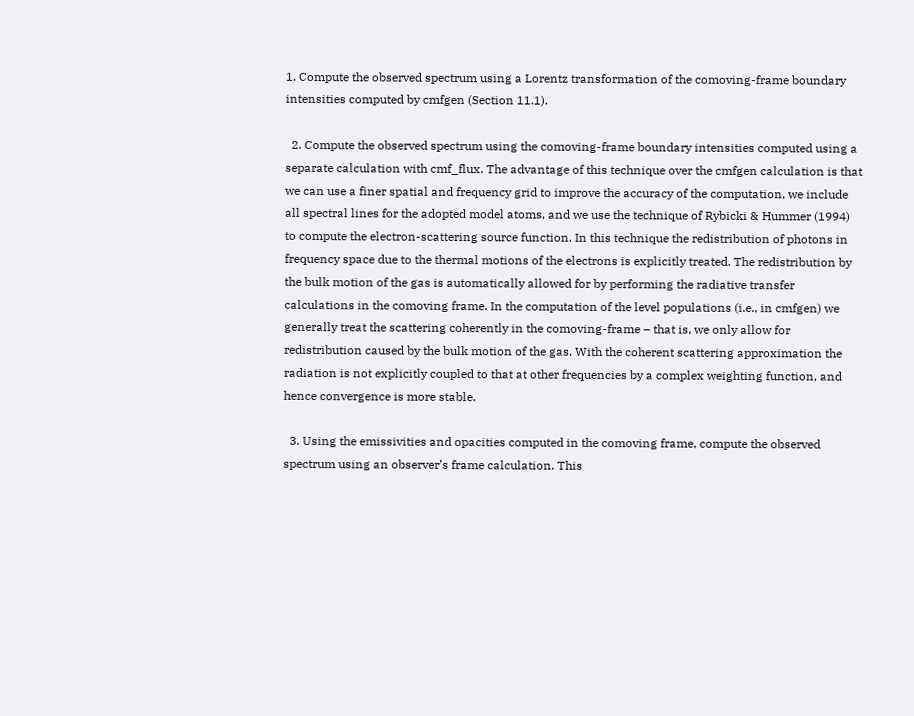1. Compute the observed spectrum using a Lorentz transformation of the comoving-frame boundary intensities computed by cmfgen (Section 11.1).

  2. Compute the observed spectrum using the comoving-frame boundary intensities computed using a separate calculation with cmf_flux. The advantage of this technique over the cmfgen calculation is that we can use a finer spatial and frequency grid to improve the accuracy of the computation, we include all spectral lines for the adopted model atoms, and we use the technique of Rybicki & Hummer (1994) to compute the electron-scattering source function. In this technique the redistribution of photons in frequency space due to the thermal motions of the electrons is explicitly treated. The redistribution by the bulk motion of the gas is automatically allowed for by performing the radiative transfer calculations in the comoving frame. In the computation of the level populations (i.e., in cmfgen) we generally treat the scattering coherently in the comoving-frame – that is, we only allow for redistribution caused by the bulk motion of the gas. With the coherent scattering approximation the radiation is not explicitly coupled to that at other frequencies by a complex weighting function, and hence convergence is more stable.

  3. Using the emissivities and opacities computed in the comoving frame, compute the observed spectrum using an observer’s frame calculation. This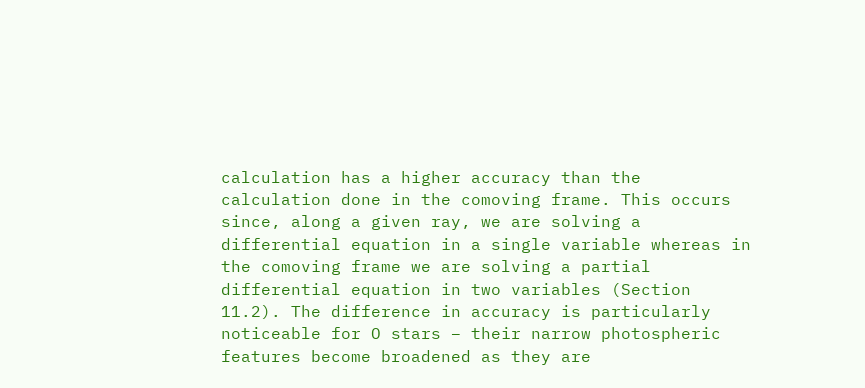calculation has a higher accuracy than the calculation done in the comoving frame. This occurs since, along a given ray, we are solving a differential equation in a single variable whereas in the comoving frame we are solving a partial differential equation in two variables (Section 11.2). The difference in accuracy is particularly noticeable for O stars – their narrow photospheric features become broadened as they are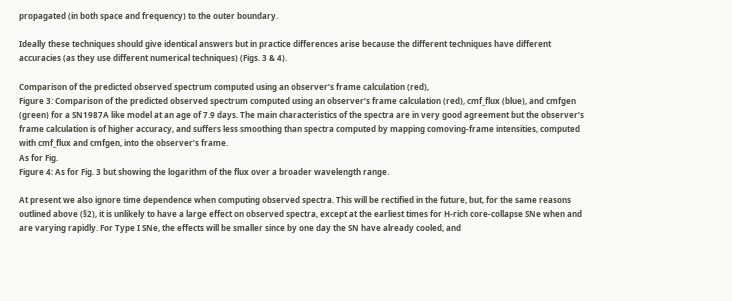propagated (in both space and frequency) to the outer boundary.

Ideally these techniques should give identical answers but in practice differences arise because the different techniques have different accuracies (as they use different numerical techniques) (Figs. 3 & 4).

Comparison of the predicted observed spectrum computed using an observer’s frame calculation (red),
Figure 3: Comparison of the predicted observed spectrum computed using an observer’s frame calculation (red), cmf_flux (blue), and cmfgen (green) for a SN1987A like model at an age of 7.9 days. The main characteristics of the spectra are in very good agreement but the observer’s frame calculation is of higher accuracy, and suffers less smoothing than spectra computed by mapping comoving-frame intensities, computed with cmf_flux and cmfgen, into the observer’s frame.
As for Fig.
Figure 4: As for Fig. 3 but showing the logarithm of the flux over a broader wavelength range.

At present we also ignore time dependence when computing observed spectra. This will be rectified in the future, but, for the same reasons outlined above (§2), it is unlikely to have a large effect on observed spectra, except at the earliest times for H-rich core-collapse SNe when and are varying rapidly. For Type I SNe, the effects will be smaller since by one day the SN have already cooled, and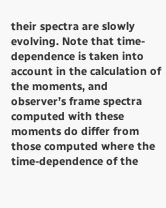their spectra are slowly evolving. Note that time-dependence is taken into account in the calculation of the moments, and observer’s frame spectra computed with these moments do differ from those computed where the time-dependence of the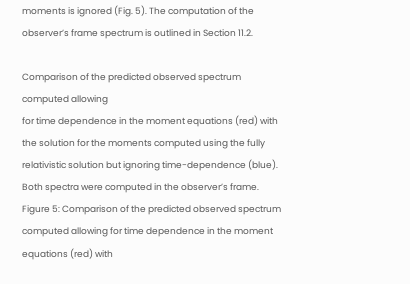moments is ignored (Fig. 5). The computation of the observer’s frame spectrum is outlined in Section 11.2.

Comparison of the predicted observed spectrum computed allowing
for time dependence in the moment equations (red) with the solution for the moments computed using the fully relativistic solution but ignoring time-dependence (blue).
Both spectra were computed in the observer’s frame.
Figure 5: Comparison of the predicted observed spectrum computed allowing for time dependence in the moment equations (red) with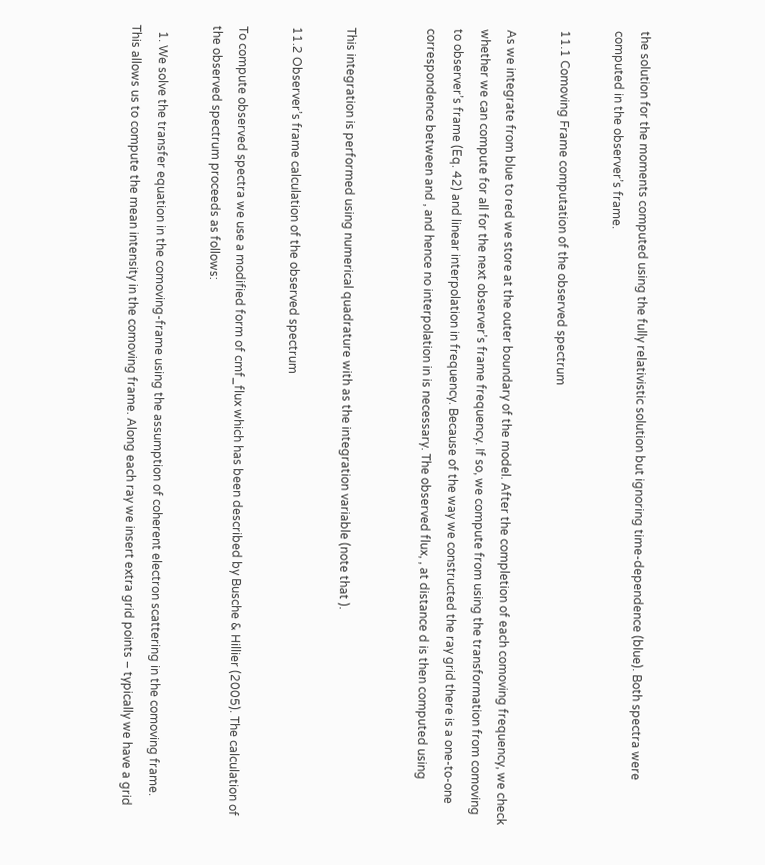the solution for the moments computed using the fully relativistic solution but ignoring time-dependence (blue). Both spectra were computed in the observer’s frame.

11.1 Comoving Frame computation of the observed spectrum

As we integrate from blue to red we store at the outer boundary of the model. After the completion of each comoving frequency, we check whether we can compute for all for the next observer’s frame frequency. If so, we compute from using the transformation from comoving to observer’s frame (Eq. 42) and linear interpolation in frequency. Because of the way we constructed the ray grid there is a one-to-one correspondence between and , and hence no interpolation in is necessary. The observed flux, , at distance d is then computed using


This integration is performed using numerical quadrature with as the integration variable (note that ).

11.2 Observer’s frame calculation of the observed spectrum

To compute observed spectra we use a modified form of cmf_flux which has been described by Busche & Hillier (2005). The calculation of the observed spectrum proceeds as follows:

  1. We solve the transfer equation in the comoving-frame using the assumption of coherent electron scattering in the comoving frame. This allows us to compute the mean intensity in the comoving frame. Along each ray we insert extra grid points – typically we have a grid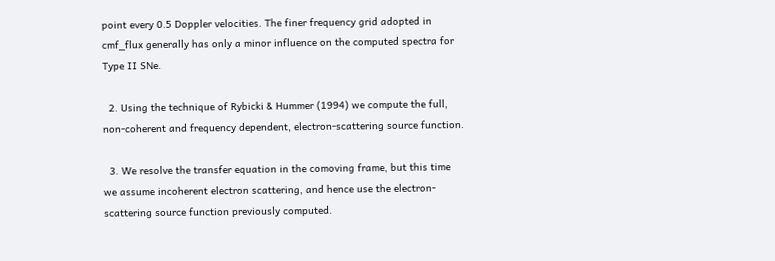point every 0.5 Doppler velocities. The finer frequency grid adopted in cmf_flux generally has only a minor influence on the computed spectra for Type II SNe.

  2. Using the technique of Rybicki & Hummer (1994) we compute the full, non-coherent and frequency dependent, electron-scattering source function.

  3. We resolve the transfer equation in the comoving frame, but this time we assume incoherent electron scattering, and hence use the electron-scattering source function previously computed.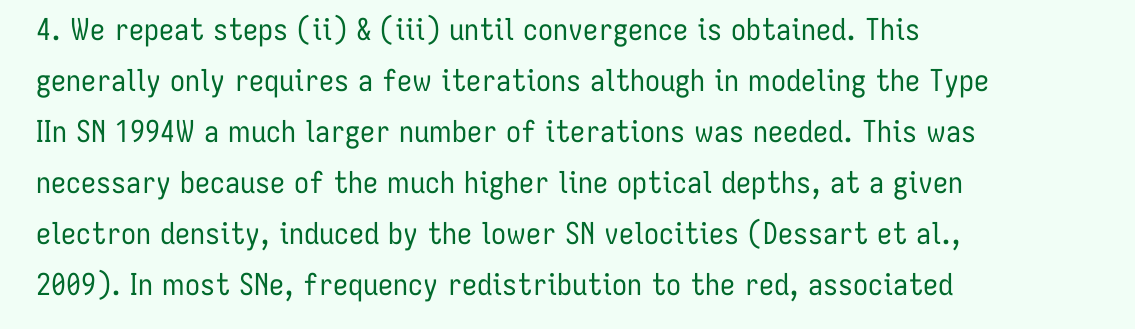4. We repeat steps (ii) & (iii) until convergence is obtained. This generally only requires a few iterations although in modeling the Type IIn SN 1994W a much larger number of iterations was needed. This was necessary because of the much higher line optical depths, at a given electron density, induced by the lower SN velocities (Dessart et al., 2009). In most SNe, frequency redistribution to the red, associated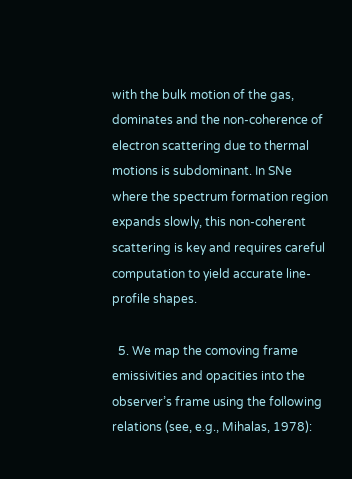with the bulk motion of the gas, dominates and the non-coherence of electron scattering due to thermal motions is subdominant. In SNe where the spectrum formation region expands slowly, this non-coherent scattering is key and requires careful computation to yield accurate line-profile shapes.

  5. We map the comoving frame emissivities and opacities into the observer’s frame using the following relations (see, e.g., Mihalas, 1978):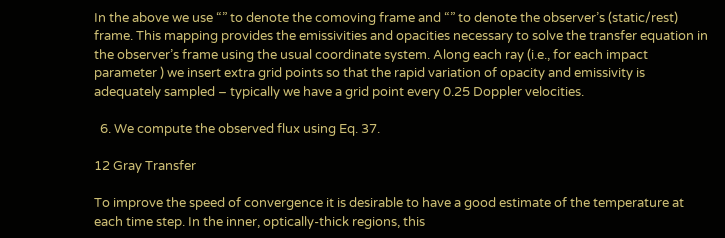In the above we use “” to denote the comoving frame and “” to denote the observer’s (static/rest) frame. This mapping provides the emissivities and opacities necessary to solve the transfer equation in the observer’s frame using the usual coordinate system. Along each ray (i.e., for each impact parameter ) we insert extra grid points so that the rapid variation of opacity and emissivity is adequately sampled – typically we have a grid point every 0.25 Doppler velocities.

  6. We compute the observed flux using Eq. 37.

12 Gray Transfer

To improve the speed of convergence it is desirable to have a good estimate of the temperature at each time step. In the inner, optically-thick regions, this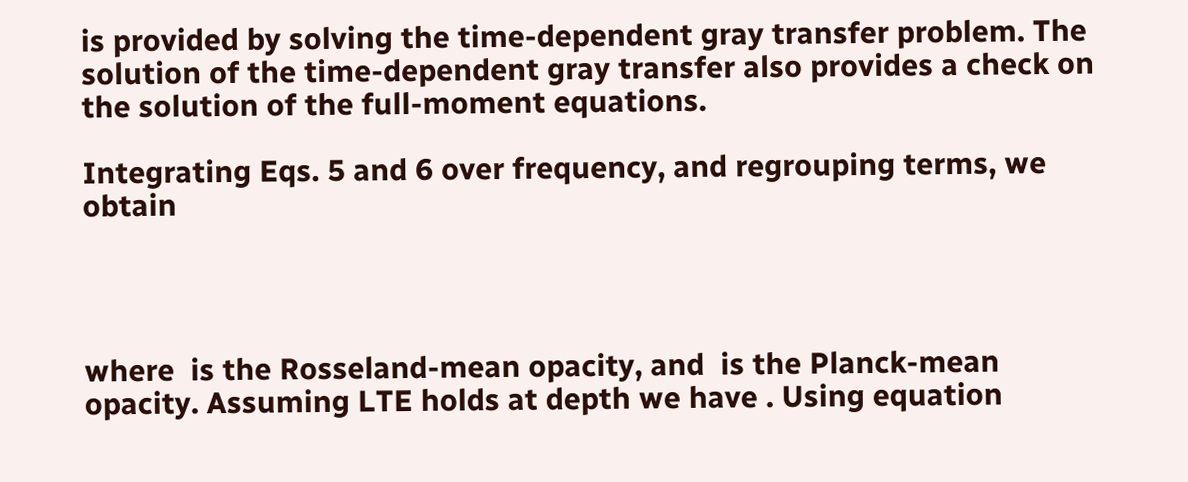is provided by solving the time-dependent gray transfer problem. The solution of the time-dependent gray transfer also provides a check on the solution of the full-moment equations.

Integrating Eqs. 5 and 6 over frequency, and regrouping terms, we obtain




where  is the Rosseland-mean opacity, and  is the Planck-mean opacity. Assuming LTE holds at depth we have . Using equation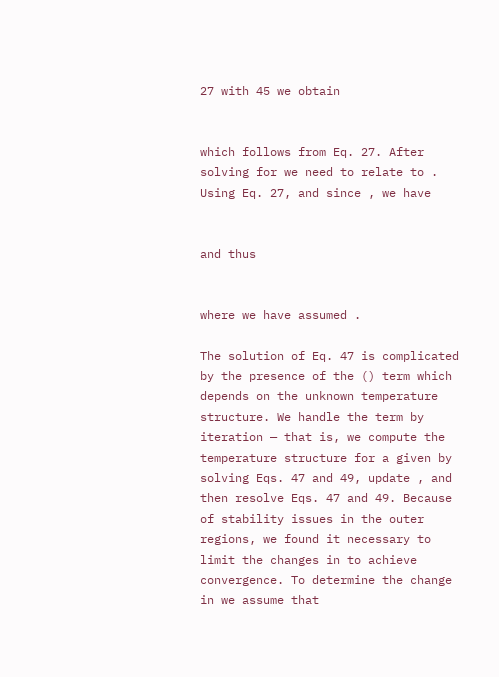27 with 45 we obtain


which follows from Eq. 27. After solving for we need to relate to . Using Eq. 27, and since , we have


and thus


where we have assumed .

The solution of Eq. 47 is complicated by the presence of the () term which depends on the unknown temperature structure. We handle the term by iteration — that is, we compute the temperature structure for a given by solving Eqs. 47 and 49, update , and then resolve Eqs. 47 and 49. Because of stability issues in the outer regions, we found it necessary to limit the changes in to achieve convergence. To determine the change in we assume that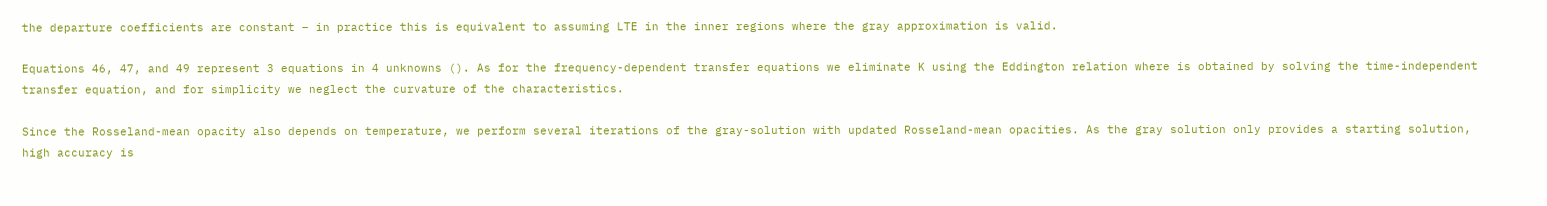the departure coefficients are constant – in practice this is equivalent to assuming LTE in the inner regions where the gray approximation is valid.

Equations 46, 47, and 49 represent 3 equations in 4 unknowns (). As for the frequency-dependent transfer equations we eliminate K using the Eddington relation where is obtained by solving the time-independent transfer equation, and for simplicity we neglect the curvature of the characteristics.

Since the Rosseland-mean opacity also depends on temperature, we perform several iterations of the gray-solution with updated Rosseland-mean opacities. As the gray solution only provides a starting solution, high accuracy is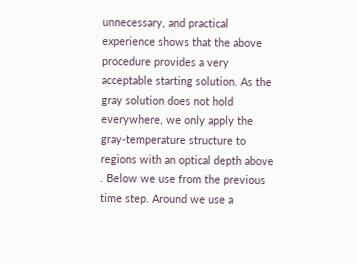unnecessary, and practical experience shows that the above procedure provides a very acceptable starting solution. As the gray solution does not hold everywhere, we only apply the gray-temperature structure to regions with an optical depth above . Below we use from the previous time step. Around we use a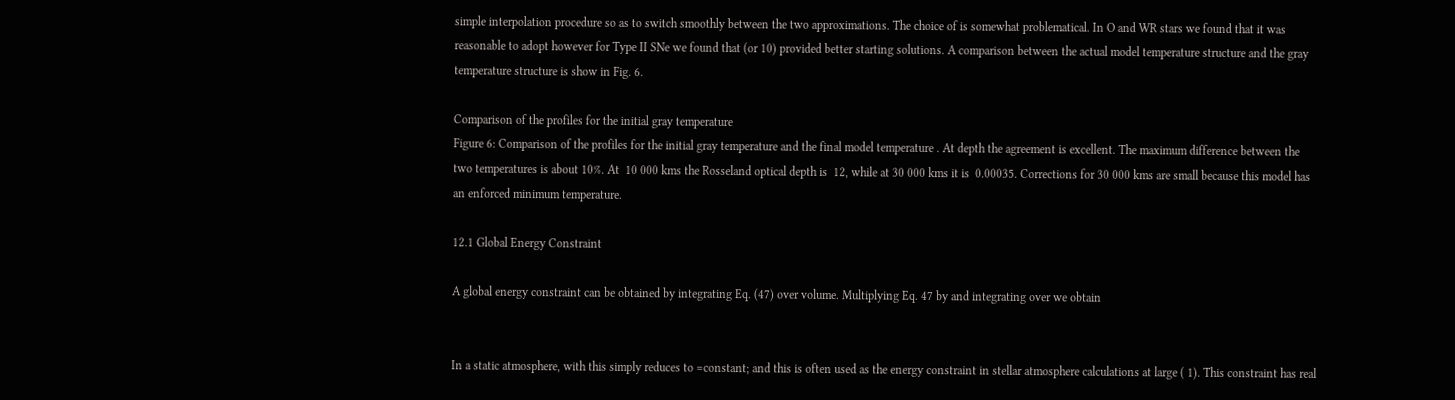simple interpolation procedure so as to switch smoothly between the two approximations. The choice of is somewhat problematical. In O and WR stars we found that it was reasonable to adopt however for Type II SNe we found that (or 10) provided better starting solutions. A comparison between the actual model temperature structure and the gray temperature structure is show in Fig. 6.

Comparison of the profiles for the initial gray temperature
Figure 6: Comparison of the profiles for the initial gray temperature and the final model temperature . At depth the agreement is excellent. The maximum difference between the two temperatures is about 10%. At  10 000 kms the Rosseland optical depth is  12, while at 30 000 kms it is  0.00035. Corrections for 30 000 kms are small because this model has an enforced minimum temperature.

12.1 Global Energy Constraint

A global energy constraint can be obtained by integrating Eq. (47) over volume. Multiplying Eq. 47 by and integrating over we obtain


In a static atmosphere, with this simply reduces to =constant; and this is often used as the energy constraint in stellar atmosphere calculations at large ( 1). This constraint has real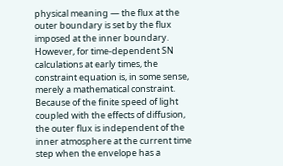physical meaning — the flux at the outer boundary is set by the flux imposed at the inner boundary. However, for time-dependent SN calculations at early times, the constraint equation is, in some sense, merely a mathematical constraint. Because of the finite speed of light coupled with the effects of diffusion, the outer flux is independent of the inner atmosphere at the current time step when the envelope has a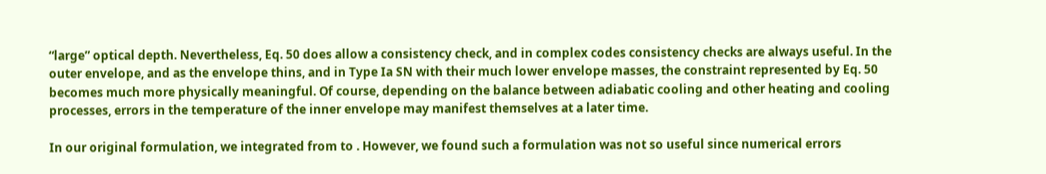“large” optical depth. Nevertheless, Eq. 50 does allow a consistency check, and in complex codes consistency checks are always useful. In the outer envelope, and as the envelope thins, and in Type Ia SN with their much lower envelope masses, the constraint represented by Eq. 50 becomes much more physically meaningful. Of course, depending on the balance between adiabatic cooling and other heating and cooling processes, errors in the temperature of the inner envelope may manifest themselves at a later time.

In our original formulation, we integrated from to . However, we found such a formulation was not so useful since numerical errors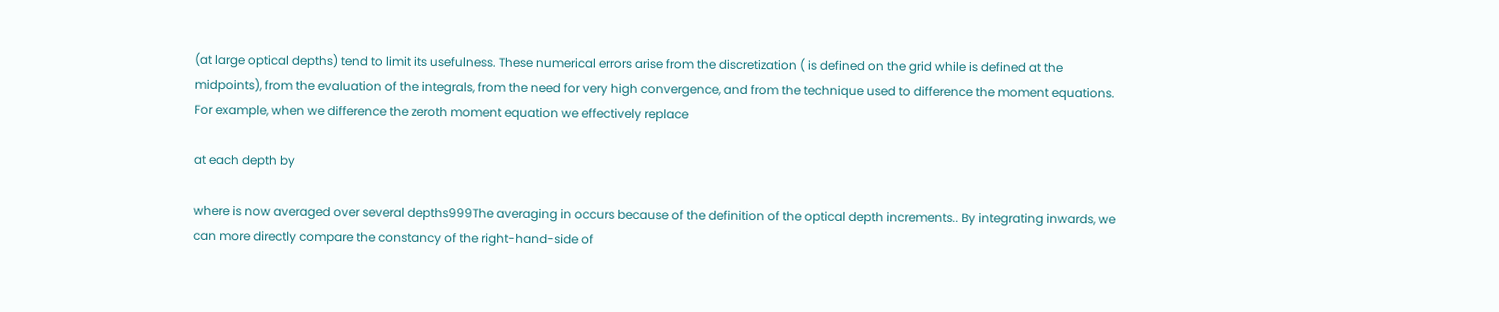(at large optical depths) tend to limit its usefulness. These numerical errors arise from the discretization ( is defined on the grid while is defined at the midpoints), from the evaluation of the integrals, from the need for very high convergence, and from the technique used to difference the moment equations. For example, when we difference the zeroth moment equation we effectively replace

at each depth by

where is now averaged over several depths999The averaging in occurs because of the definition of the optical depth increments.. By integrating inwards, we can more directly compare the constancy of the right-hand-side of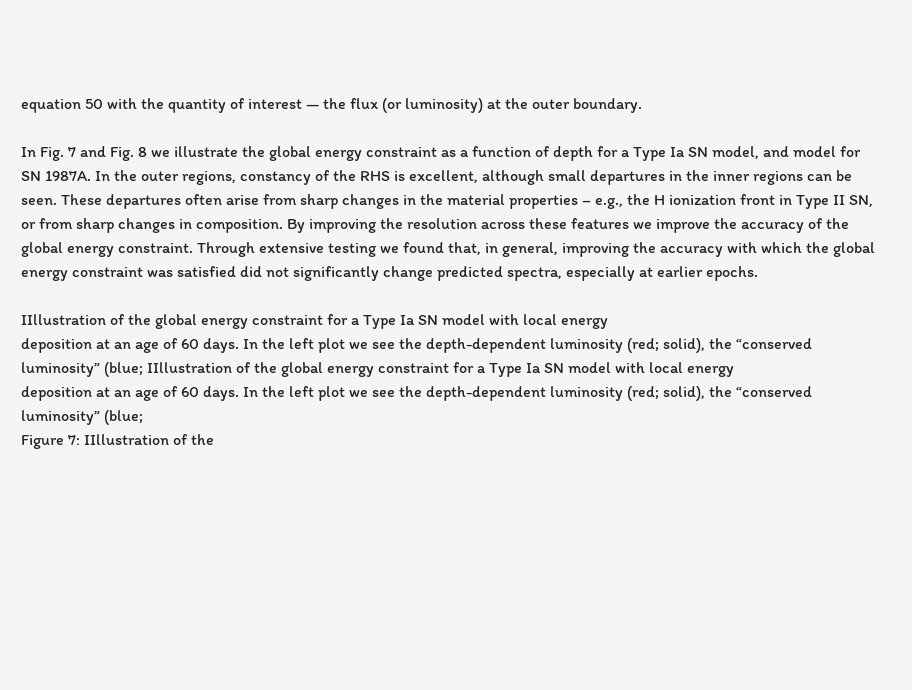equation 50 with the quantity of interest — the flux (or luminosity) at the outer boundary.

In Fig. 7 and Fig. 8 we illustrate the global energy constraint as a function of depth for a Type Ia SN model, and model for SN 1987A. In the outer regions, constancy of the RHS is excellent, although small departures in the inner regions can be seen. These departures often arise from sharp changes in the material properties – e.g., the H ionization front in Type II SN, or from sharp changes in composition. By improving the resolution across these features we improve the accuracy of the global energy constraint. Through extensive testing we found that, in general, improving the accuracy with which the global energy constraint was satisfied did not significantly change predicted spectra, especially at earlier epochs.

IIllustration of the global energy constraint for a Type Ia SN model with local energy
deposition at an age of 60 days. In the left plot we see the depth-dependent luminosity (red; solid), the “conserved luminosity” (blue; IIllustration of the global energy constraint for a Type Ia SN model with local energy
deposition at an age of 60 days. In the left plot we see the depth-dependent luminosity (red; solid), the “conserved luminosity” (blue;
Figure 7: IIllustration of the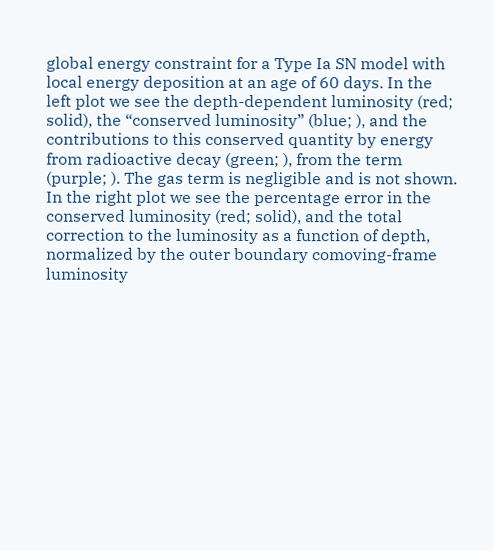global energy constraint for a Type Ia SN model with local energy deposition at an age of 60 days. In the left plot we see the depth-dependent luminosity (red; solid), the “conserved luminosity” (blue; ), and the contributions to this conserved quantity by energy from radioactive decay (green; ), from the term (purple; ). The gas term is negligible and is not shown. In the right plot we see the percentage error in the conserved luminosity (red; solid), and the total correction to the luminosity as a function of depth, normalized by the outer boundary comoving-frame luminosity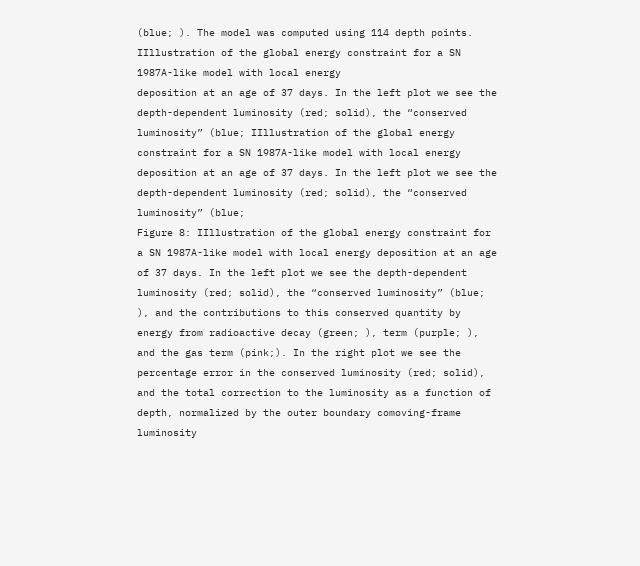(blue; ). The model was computed using 114 depth points.
IIllustration of the global energy constraint for a SN 1987A-like model with local energy
deposition at an age of 37 days. In the left plot we see the depth-dependent luminosity (red; solid), the “conserved luminosity” (blue; IIllustration of the global energy constraint for a SN 1987A-like model with local energy
deposition at an age of 37 days. In the left plot we see the depth-dependent luminosity (red; solid), the “conserved luminosity” (blue;
Figure 8: IIllustration of the global energy constraint for a SN 1987A-like model with local energy deposition at an age of 37 days. In the left plot we see the depth-dependent luminosity (red; solid), the “conserved luminosity” (blue; ), and the contributions to this conserved quantity by energy from radioactive decay (green; ), term (purple; ), and the gas term (pink;). In the right plot we see the percentage error in the conserved luminosity (red; solid), and the total correction to the luminosity as a function of depth, normalized by the outer boundary comoving-frame luminosity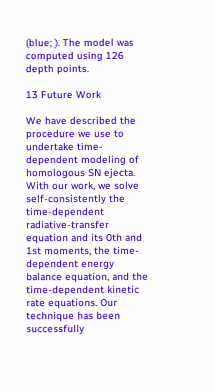(blue; ). The model was computed using 126 depth points.

13 Future Work

We have described the procedure we use to undertake time-dependent modeling of homologous SN ejecta. With our work, we solve self-consistently the time-dependent radiative-transfer equation and its 0th and 1st moments, the time-dependent energy balance equation, and the time-dependent kinetic rate equations. Our technique has been successfully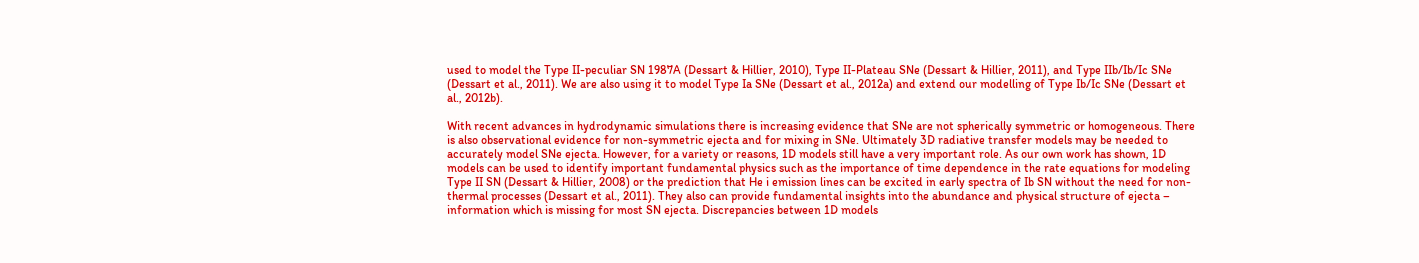used to model the Type II-peculiar SN 1987A (Dessart & Hillier, 2010), Type II-Plateau SNe (Dessart & Hillier, 2011), and Type IIb/Ib/Ic SNe (Dessart et al., 2011). We are also using it to model Type Ia SNe (Dessart et al., 2012a) and extend our modelling of Type Ib/Ic SNe (Dessart et al., 2012b).

With recent advances in hydrodynamic simulations there is increasing evidence that SNe are not spherically symmetric or homogeneous. There is also observational evidence for non-symmetric ejecta and for mixing in SNe. Ultimately 3D radiative transfer models may be needed to accurately model SNe ejecta. However, for a variety or reasons, 1D models still have a very important role. As our own work has shown, 1D models can be used to identify important fundamental physics such as the importance of time dependence in the rate equations for modeling Type II SN (Dessart & Hillier, 2008) or the prediction that He i emission lines can be excited in early spectra of Ib SN without the need for non-thermal processes (Dessart et al., 2011). They also can provide fundamental insights into the abundance and physical structure of ejecta – information which is missing for most SN ejecta. Discrepancies between 1D models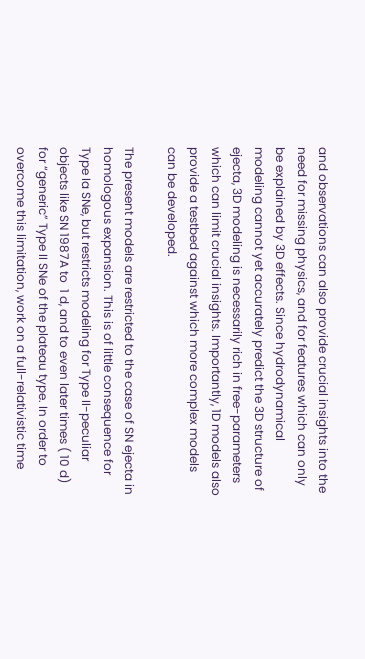and observations can also provide crucial insights into the need for missing physics, and for features which can only be explained by 3D effects. Since hydrodynamical modeling cannot yet accurately predict the 3D structure of ejecta, 3D modeling is necessarily rich in free-parameters which can limit crucial insights. Importantly, 1D models also provide a testbed against which more complex models can be developed.

The present models are restricted to the case of SN ejecta in homologous expansion. This is of little consequence for Type Ia SNe, but restricts modeling for Type II-peculiar objects like SN 1987A to  1 d, and to even later times ( 10 d) for “generic” Type II SNe of the plateau type. In order to overcome this limitation, work on a full-relativistic time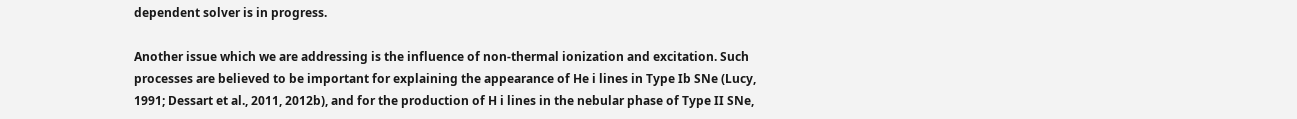dependent solver is in progress.

Another issue which we are addressing is the influence of non-thermal ionization and excitation. Such processes are believed to be important for explaining the appearance of He i lines in Type Ib SNe (Lucy, 1991; Dessart et al., 2011, 2012b), and for the production of H i lines in the nebular phase of Type II SNe,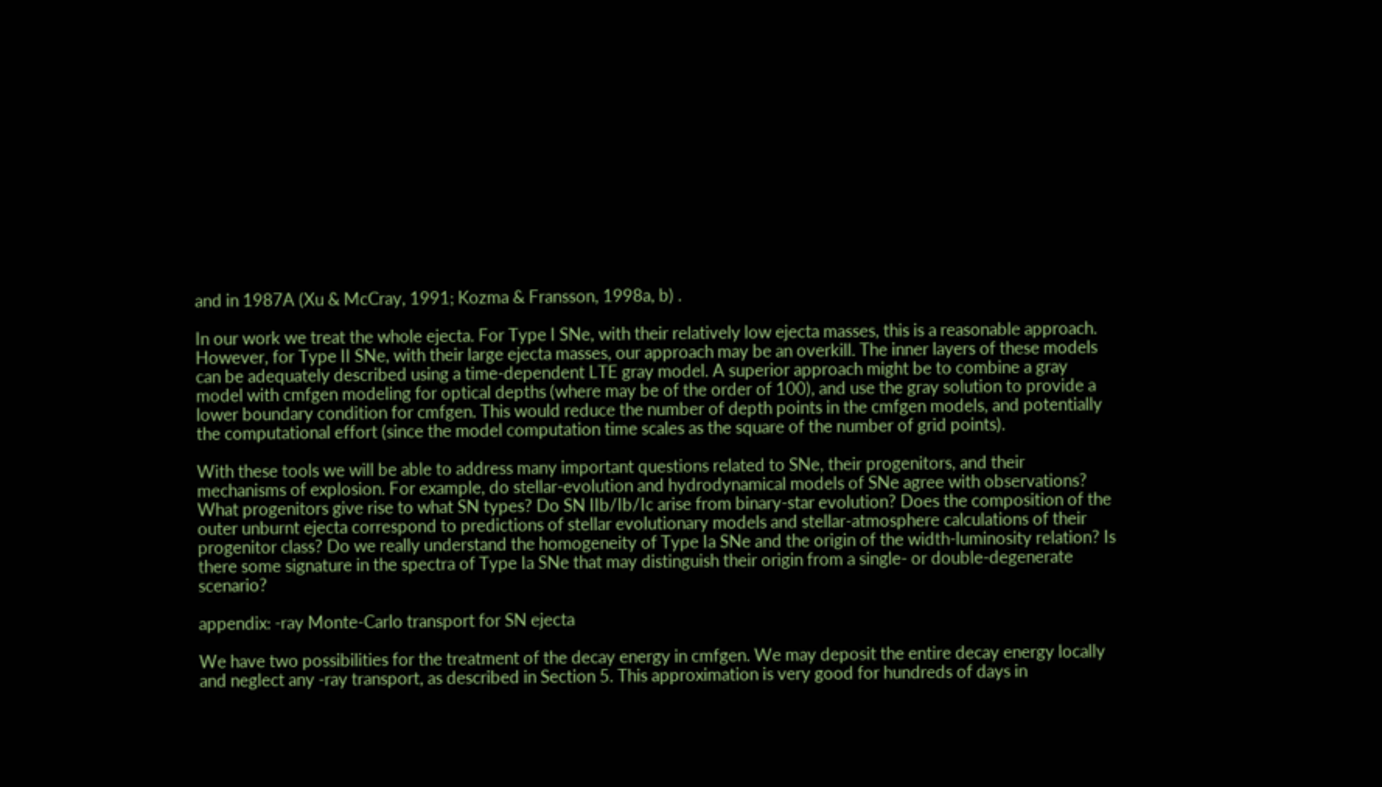and in 1987A (Xu & McCray, 1991; Kozma & Fransson, 1998a, b) .

In our work we treat the whole ejecta. For Type I SNe, with their relatively low ejecta masses, this is a reasonable approach. However, for Type II SNe, with their large ejecta masses, our approach may be an overkill. The inner layers of these models can be adequately described using a time-dependent LTE gray model. A superior approach might be to combine a gray model with cmfgen modeling for optical depths (where may be of the order of 100), and use the gray solution to provide a lower boundary condition for cmfgen. This would reduce the number of depth points in the cmfgen models, and potentially the computational effort (since the model computation time scales as the square of the number of grid points).

With these tools we will be able to address many important questions related to SNe, their progenitors, and their mechanisms of explosion. For example, do stellar-evolution and hydrodynamical models of SNe agree with observations? What progenitors give rise to what SN types? Do SN IIb/Ib/Ic arise from binary-star evolution? Does the composition of the outer unburnt ejecta correspond to predictions of stellar evolutionary models and stellar-atmosphere calculations of their progenitor class? Do we really understand the homogeneity of Type Ia SNe and the origin of the width-luminosity relation? Is there some signature in the spectra of Type Ia SNe that may distinguish their origin from a single- or double-degenerate scenario?

appendix: -ray Monte-Carlo transport for SN ejecta

We have two possibilities for the treatment of the decay energy in cmfgen. We may deposit the entire decay energy locally and neglect any -ray transport, as described in Section 5. This approximation is very good for hundreds of days in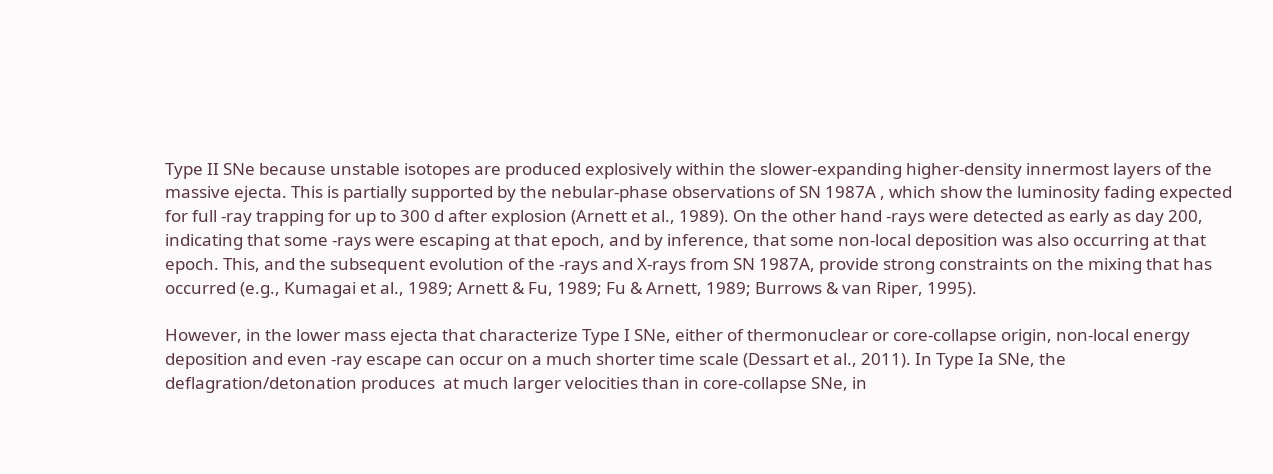Type II SNe because unstable isotopes are produced explosively within the slower-expanding higher-density innermost layers of the massive ejecta. This is partially supported by the nebular-phase observations of SN 1987A , which show the luminosity fading expected for full -ray trapping for up to 300 d after explosion (Arnett et al., 1989). On the other hand -rays were detected as early as day 200, indicating that some -rays were escaping at that epoch, and by inference, that some non-local deposition was also occurring at that epoch. This, and the subsequent evolution of the -rays and X-rays from SN 1987A, provide strong constraints on the mixing that has occurred (e.g., Kumagai et al., 1989; Arnett & Fu, 1989; Fu & Arnett, 1989; Burrows & van Riper, 1995).

However, in the lower mass ejecta that characterize Type I SNe, either of thermonuclear or core-collapse origin, non-local energy deposition and even -ray escape can occur on a much shorter time scale (Dessart et al., 2011). In Type Ia SNe, the deflagration/detonation produces  at much larger velocities than in core-collapse SNe, in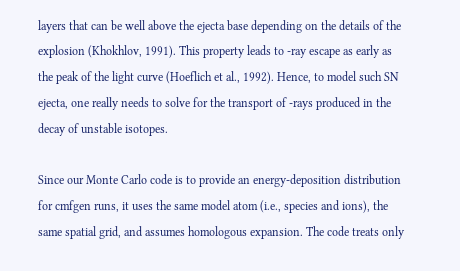layers that can be well above the ejecta base depending on the details of the explosion (Khokhlov, 1991). This property leads to -ray escape as early as the peak of the light curve (Hoeflich et al., 1992). Hence, to model such SN ejecta, one really needs to solve for the transport of -rays produced in the decay of unstable isotopes.

Since our Monte Carlo code is to provide an energy-deposition distribution for cmfgen runs, it uses the same model atom (i.e., species and ions), the same spatial grid, and assumes homologous expansion. The code treats only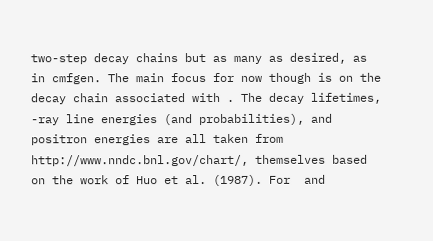two-step decay chains but as many as desired, as in cmfgen. The main focus for now though is on the decay chain associated with . The decay lifetimes, -ray line energies (and probabilities), and positron energies are all taken from http://www.nndc.bnl.gov/chart/, themselves based on the work of Huo et al. (1987). For  and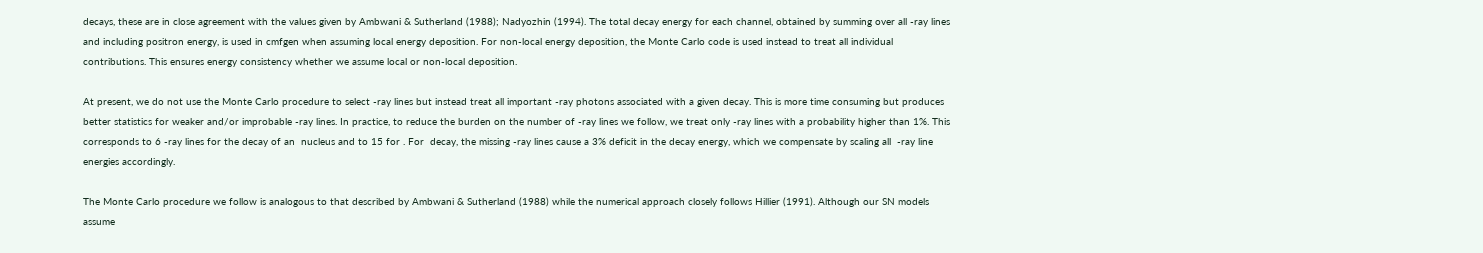decays, these are in close agreement with the values given by Ambwani & Sutherland (1988); Nadyozhin (1994). The total decay energy for each channel, obtained by summing over all -ray lines and including positron energy, is used in cmfgen when assuming local energy deposition. For non-local energy deposition, the Monte Carlo code is used instead to treat all individual contributions. This ensures energy consistency whether we assume local or non-local deposition.

At present, we do not use the Monte Carlo procedure to select -ray lines but instead treat all important -ray photons associated with a given decay. This is more time consuming but produces better statistics for weaker and/or improbable -ray lines. In practice, to reduce the burden on the number of -ray lines we follow, we treat only -ray lines with a probability higher than 1%. This corresponds to 6 -ray lines for the decay of an  nucleus and to 15 for . For  decay, the missing -ray lines cause a 3% deficit in the decay energy, which we compensate by scaling all  -ray line energies accordingly.

The Monte Carlo procedure we follow is analogous to that described by Ambwani & Sutherland (1988) while the numerical approach closely follows Hillier (1991). Although our SN models assume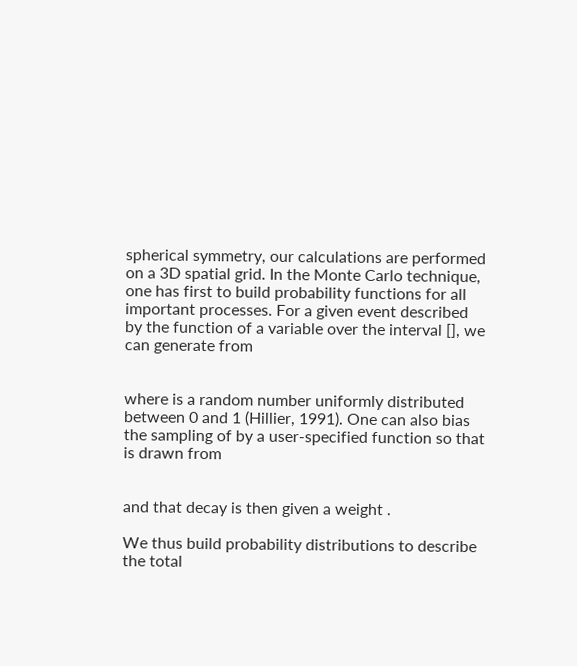spherical symmetry, our calculations are performed on a 3D spatial grid. In the Monte Carlo technique, one has first to build probability functions for all important processes. For a given event described by the function of a variable over the interval [], we can generate from


where is a random number uniformly distributed between 0 and 1 (Hillier, 1991). One can also bias the sampling of by a user-specified function so that is drawn from


and that decay is then given a weight .

We thus build probability distributions to describe the total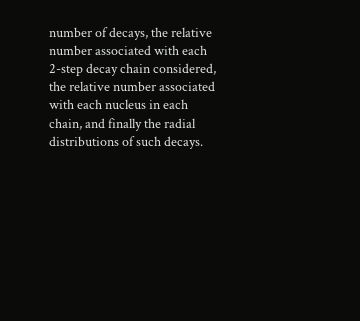number of decays, the relative number associated with each 2-step decay chain considered, the relative number associated with each nucleus in each chain, and finally the radial distributions of such decays.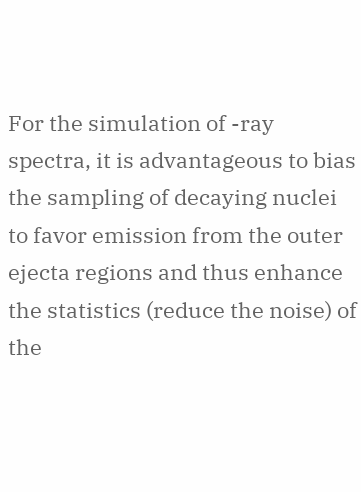For the simulation of -ray spectra, it is advantageous to bias the sampling of decaying nuclei to favor emission from the outer ejecta regions and thus enhance the statistics (reduce the noise) of the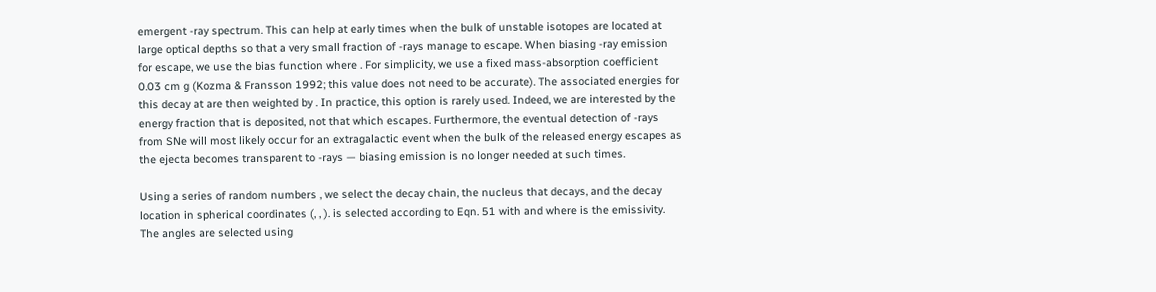emergent -ray spectrum. This can help at early times when the bulk of unstable isotopes are located at large optical depths so that a very small fraction of -rays manage to escape. When biasing -ray emission for escape, we use the bias function where . For simplicity, we use a fixed mass-absorption coefficient  0.03 cm g (Kozma & Fransson 1992; this value does not need to be accurate). The associated energies for this decay at are then weighted by . In practice, this option is rarely used. Indeed, we are interested by the energy fraction that is deposited, not that which escapes. Furthermore, the eventual detection of -rays from SNe will most likely occur for an extragalactic event when the bulk of the released energy escapes as the ejecta becomes transparent to -rays — biasing emission is no longer needed at such times.

Using a series of random numbers , we select the decay chain, the nucleus that decays, and the decay location in spherical coordinates (, , ). is selected according to Eqn. 51 with and where is the emissivity. The angles are selected using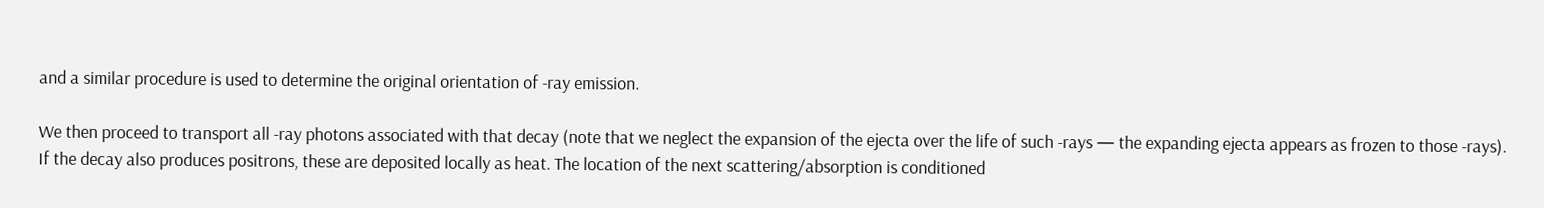and a similar procedure is used to determine the original orientation of -ray emission.

We then proceed to transport all -ray photons associated with that decay (note that we neglect the expansion of the ejecta over the life of such -rays — the expanding ejecta appears as frozen to those -rays). If the decay also produces positrons, these are deposited locally as heat. The location of the next scattering/absorption is conditioned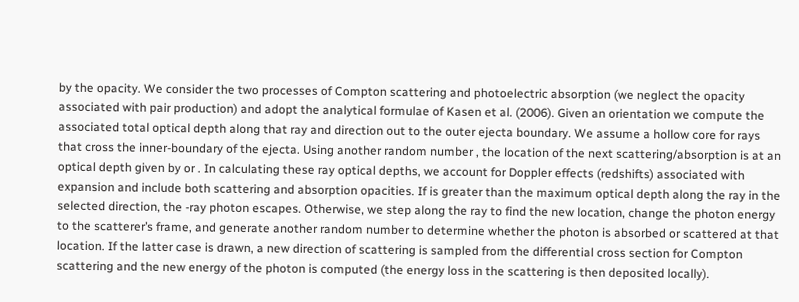by the opacity. We consider the two processes of Compton scattering and photoelectric absorption (we neglect the opacity associated with pair production) and adopt the analytical formulae of Kasen et al. (2006). Given an orientation we compute the associated total optical depth along that ray and direction out to the outer ejecta boundary. We assume a hollow core for rays that cross the inner-boundary of the ejecta. Using another random number , the location of the next scattering/absorption is at an optical depth given by or . In calculating these ray optical depths, we account for Doppler effects (redshifts) associated with expansion and include both scattering and absorption opacities. If is greater than the maximum optical depth along the ray in the selected direction, the -ray photon escapes. Otherwise, we step along the ray to find the new location, change the photon energy to the scatterer’s frame, and generate another random number to determine whether the photon is absorbed or scattered at that location. If the latter case is drawn, a new direction of scattering is sampled from the differential cross section for Compton scattering and the new energy of the photon is computed (the energy loss in the scattering is then deposited locally).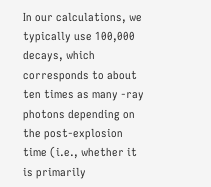In our calculations, we typically use 100,000 decays, which corresponds to about ten times as many -ray photons depending on the post-explosion time (i.e., whether it is primarily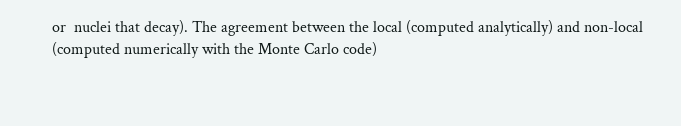or  nuclei that decay). The agreement between the local (computed analytically) and non-local (computed numerically with the Monte Carlo code)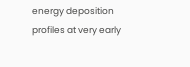energy deposition profiles at very early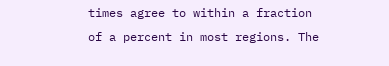times agree to within a fraction of a percent in most regions. The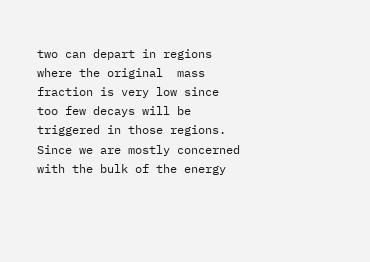two can depart in regions where the original  mass fraction is very low since too few decays will be triggered in those regions. Since we are mostly concerned with the bulk of the energy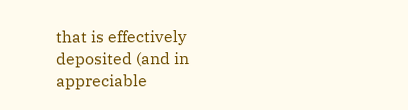that is effectively deposited (and in appreciable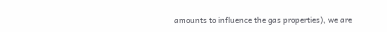amounts to influence the gas properties), we are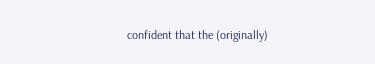confident that the (originally)